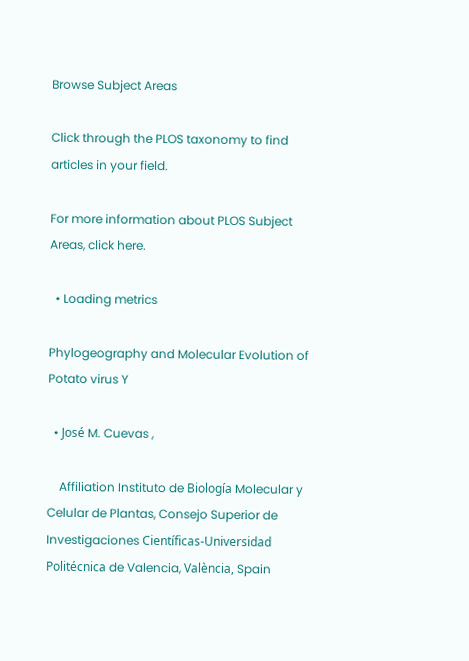Browse Subject Areas

Click through the PLOS taxonomy to find articles in your field.

For more information about PLOS Subject Areas, click here.

  • Loading metrics

Phylogeography and Molecular Evolution of Potato virus Y

  • José M. Cuevas ,

    Affiliation Instituto de Biología Molecular y Celular de Plantas, Consejo Superior de Investigaciones Científicas-Universidad Politécnica de Valencia, València, Spain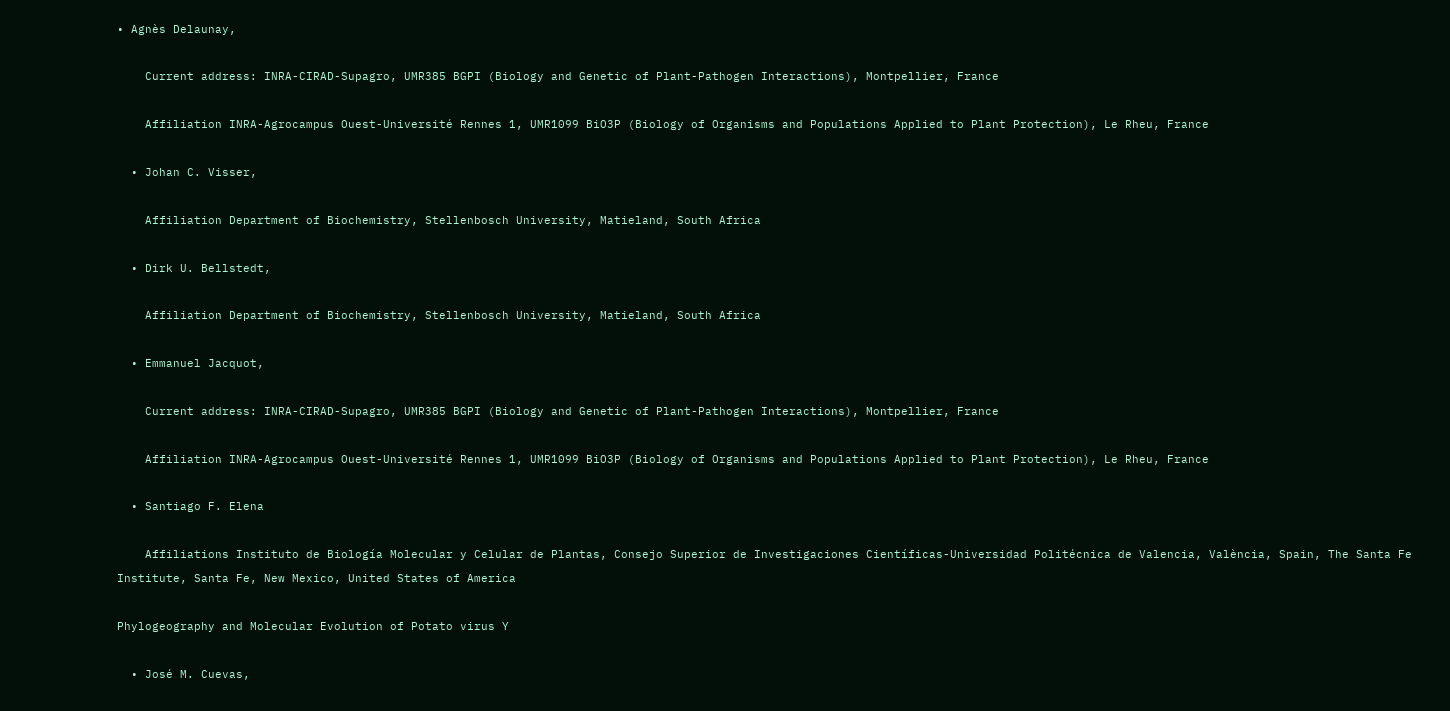• Agnès Delaunay,

    Current address: INRA-CIRAD-Supagro, UMR385 BGPI (Biology and Genetic of Plant-Pathogen Interactions), Montpellier, France

    Affiliation INRA-Agrocampus Ouest-Université Rennes 1, UMR1099 BiO3P (Biology of Organisms and Populations Applied to Plant Protection), Le Rheu, France

  • Johan C. Visser,

    Affiliation Department of Biochemistry, Stellenbosch University, Matieland, South Africa

  • Dirk U. Bellstedt,

    Affiliation Department of Biochemistry, Stellenbosch University, Matieland, South Africa

  • Emmanuel Jacquot,

    Current address: INRA-CIRAD-Supagro, UMR385 BGPI (Biology and Genetic of Plant-Pathogen Interactions), Montpellier, France

    Affiliation INRA-Agrocampus Ouest-Université Rennes 1, UMR1099 BiO3P (Biology of Organisms and Populations Applied to Plant Protection), Le Rheu, France

  • Santiago F. Elena

    Affiliations Instituto de Biología Molecular y Celular de Plantas, Consejo Superior de Investigaciones Científicas-Universidad Politécnica de Valencia, València, Spain, The Santa Fe Institute, Santa Fe, New Mexico, United States of America

Phylogeography and Molecular Evolution of Potato virus Y

  • José M. Cuevas,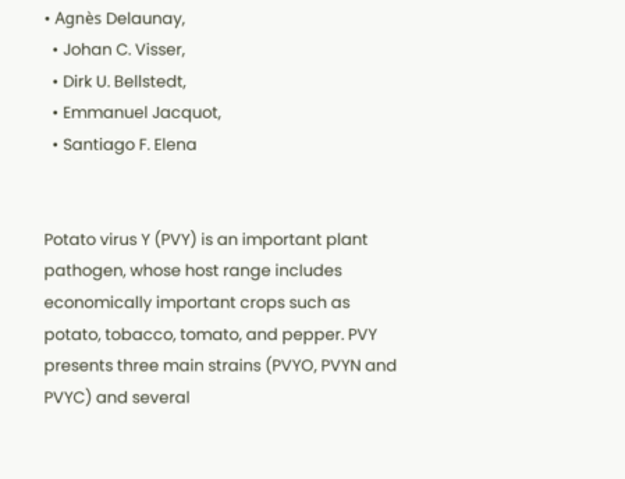• Agnès Delaunay,
  • Johan C. Visser,
  • Dirk U. Bellstedt,
  • Emmanuel Jacquot,
  • Santiago F. Elena


Potato virus Y (PVY) is an important plant pathogen, whose host range includes economically important crops such as potato, tobacco, tomato, and pepper. PVY presents three main strains (PVYO, PVYN and PVYC) and several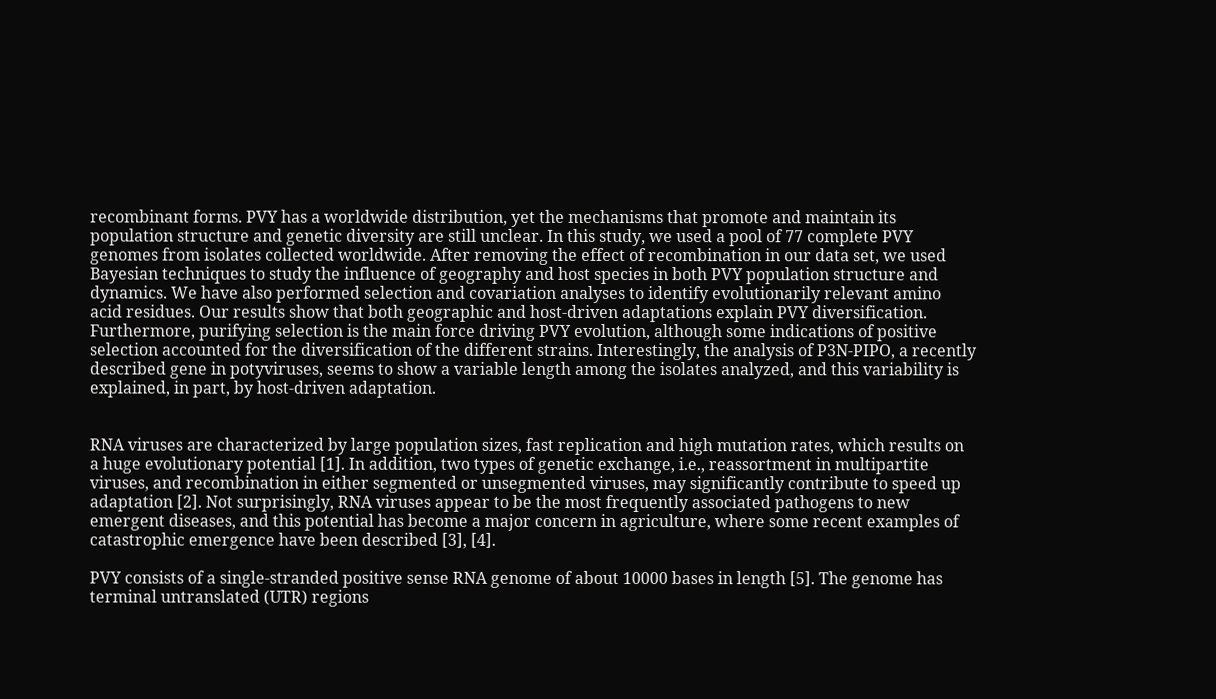recombinant forms. PVY has a worldwide distribution, yet the mechanisms that promote and maintain its population structure and genetic diversity are still unclear. In this study, we used a pool of 77 complete PVY genomes from isolates collected worldwide. After removing the effect of recombination in our data set, we used Bayesian techniques to study the influence of geography and host species in both PVY population structure and dynamics. We have also performed selection and covariation analyses to identify evolutionarily relevant amino acid residues. Our results show that both geographic and host-driven adaptations explain PVY diversification. Furthermore, purifying selection is the main force driving PVY evolution, although some indications of positive selection accounted for the diversification of the different strains. Interestingly, the analysis of P3N-PIPO, a recently described gene in potyviruses, seems to show a variable length among the isolates analyzed, and this variability is explained, in part, by host-driven adaptation.


RNA viruses are characterized by large population sizes, fast replication and high mutation rates, which results on a huge evolutionary potential [1]. In addition, two types of genetic exchange, i.e., reassortment in multipartite viruses, and recombination in either segmented or unsegmented viruses, may significantly contribute to speed up adaptation [2]. Not surprisingly, RNA viruses appear to be the most frequently associated pathogens to new emergent diseases, and this potential has become a major concern in agriculture, where some recent examples of catastrophic emergence have been described [3], [4].

PVY consists of a single-stranded positive sense RNA genome of about 10000 bases in length [5]. The genome has terminal untranslated (UTR) regions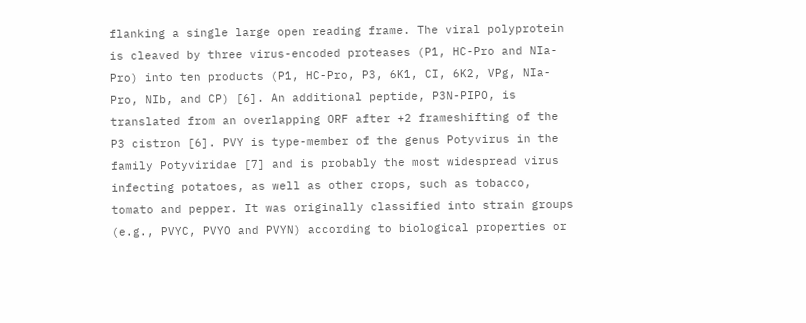flanking a single large open reading frame. The viral polyprotein is cleaved by three virus-encoded proteases (P1, HC-Pro and NIa-Pro) into ten products (P1, HC-Pro, P3, 6K1, CI, 6K2, VPg, NIa-Pro, NIb, and CP) [6]. An additional peptide, P3N-PIPO, is translated from an overlapping ORF after +2 frameshifting of the P3 cistron [6]. PVY is type-member of the genus Potyvirus in the family Potyviridae [7] and is probably the most widespread virus infecting potatoes, as well as other crops, such as tobacco, tomato and pepper. It was originally classified into strain groups (e.g., PVYC, PVYO and PVYN) according to biological properties or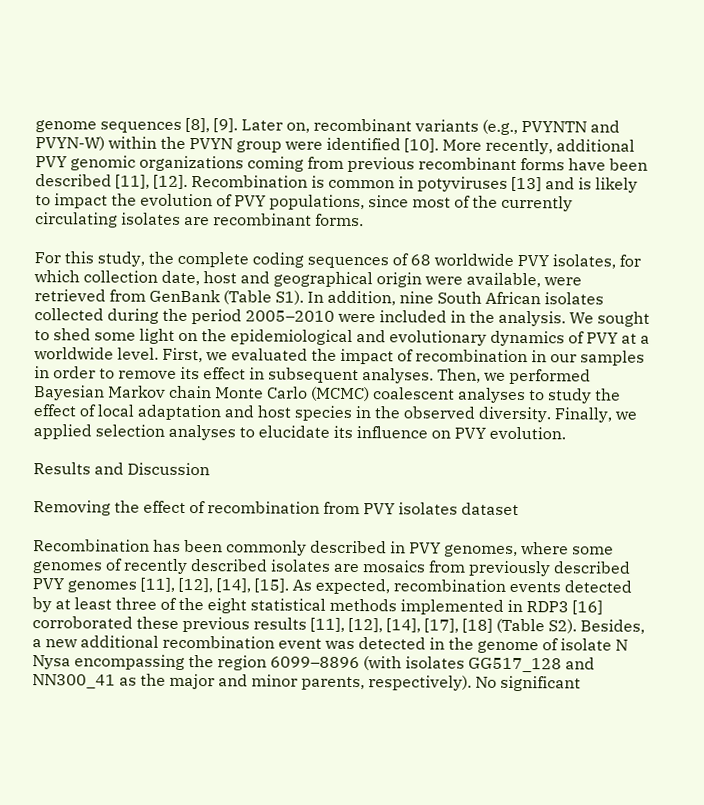genome sequences [8], [9]. Later on, recombinant variants (e.g., PVYNTN and PVYN-W) within the PVYN group were identified [10]. More recently, additional PVY genomic organizations coming from previous recombinant forms have been described [11], [12]. Recombination is common in potyviruses [13] and is likely to impact the evolution of PVY populations, since most of the currently circulating isolates are recombinant forms.

For this study, the complete coding sequences of 68 worldwide PVY isolates, for which collection date, host and geographical origin were available, were retrieved from GenBank (Table S1). In addition, nine South African isolates collected during the period 2005–2010 were included in the analysis. We sought to shed some light on the epidemiological and evolutionary dynamics of PVY at a worldwide level. First, we evaluated the impact of recombination in our samples in order to remove its effect in subsequent analyses. Then, we performed Bayesian Markov chain Monte Carlo (MCMC) coalescent analyses to study the effect of local adaptation and host species in the observed diversity. Finally, we applied selection analyses to elucidate its influence on PVY evolution.

Results and Discussion

Removing the effect of recombination from PVY isolates dataset

Recombination has been commonly described in PVY genomes, where some genomes of recently described isolates are mosaics from previously described PVY genomes [11], [12], [14], [15]. As expected, recombination events detected by at least three of the eight statistical methods implemented in RDP3 [16] corroborated these previous results [11], [12], [14], [17], [18] (Table S2). Besides, a new additional recombination event was detected in the genome of isolate N Nysa encompassing the region 6099–8896 (with isolates GG517_128 and NN300_41 as the major and minor parents, respectively). No significant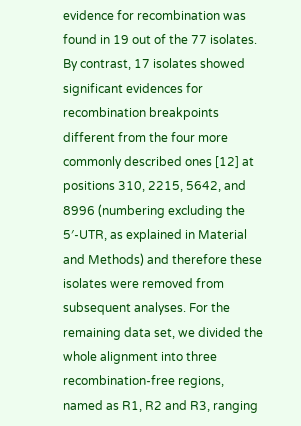evidence for recombination was found in 19 out of the 77 isolates. By contrast, 17 isolates showed significant evidences for recombination breakpoints different from the four more commonly described ones [12] at positions 310, 2215, 5642, and 8996 (numbering excluding the 5′-UTR, as explained in Material and Methods) and therefore these isolates were removed from subsequent analyses. For the remaining data set, we divided the whole alignment into three recombination-free regions, named as R1, R2 and R3, ranging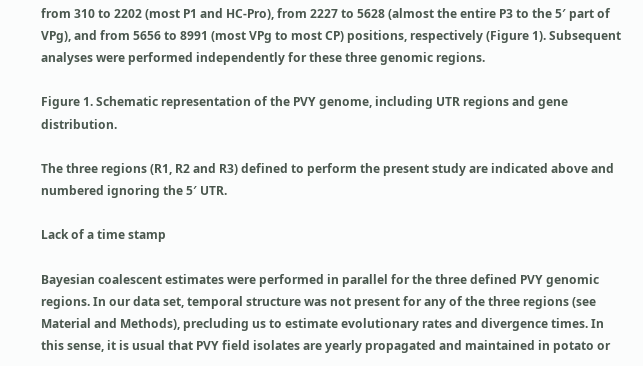from 310 to 2202 (most P1 and HC-Pro), from 2227 to 5628 (almost the entire P3 to the 5′ part of VPg), and from 5656 to 8991 (most VPg to most CP) positions, respectively (Figure 1). Subsequent analyses were performed independently for these three genomic regions.

Figure 1. Schematic representation of the PVY genome, including UTR regions and gene distribution.

The three regions (R1, R2 and R3) defined to perform the present study are indicated above and numbered ignoring the 5′ UTR.

Lack of a time stamp

Bayesian coalescent estimates were performed in parallel for the three defined PVY genomic regions. In our data set, temporal structure was not present for any of the three regions (see Material and Methods), precluding us to estimate evolutionary rates and divergence times. In this sense, it is usual that PVY field isolates are yearly propagated and maintained in potato or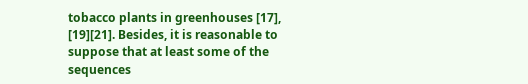tobacco plants in greenhouses [17], [19][21]. Besides, it is reasonable to suppose that at least some of the sequences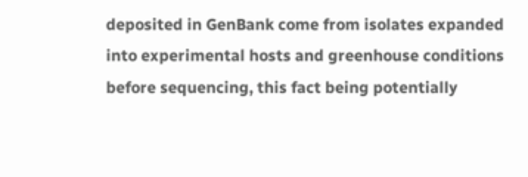deposited in GenBank come from isolates expanded into experimental hosts and greenhouse conditions before sequencing, this fact being potentially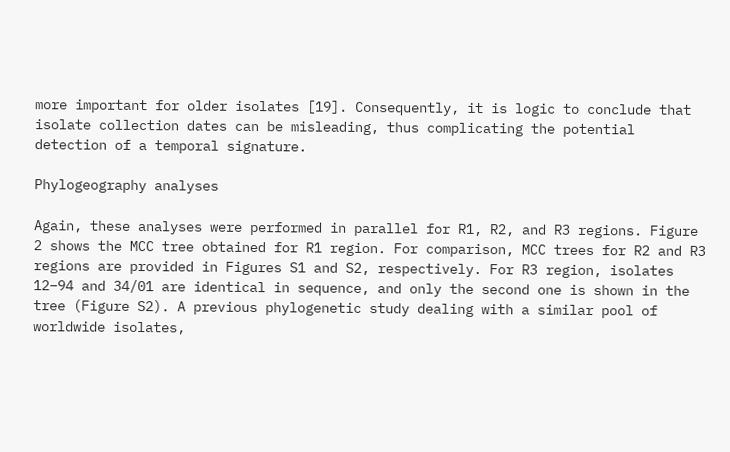more important for older isolates [19]. Consequently, it is logic to conclude that isolate collection dates can be misleading, thus complicating the potential detection of a temporal signature.

Phylogeography analyses

Again, these analyses were performed in parallel for R1, R2, and R3 regions. Figure 2 shows the MCC tree obtained for R1 region. For comparison, MCC trees for R2 and R3 regions are provided in Figures S1 and S2, respectively. For R3 region, isolates 12–94 and 34/01 are identical in sequence, and only the second one is shown in the tree (Figure S2). A previous phylogenetic study dealing with a similar pool of worldwide isolates,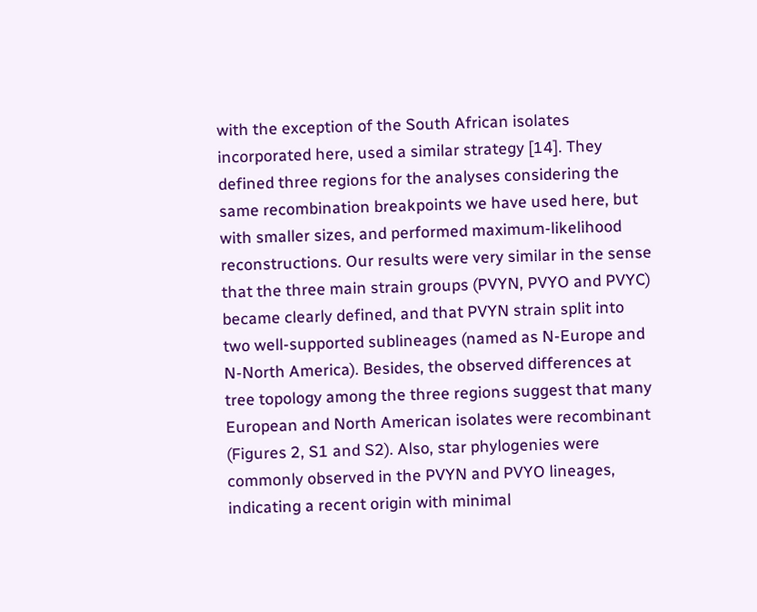with the exception of the South African isolates incorporated here, used a similar strategy [14]. They defined three regions for the analyses considering the same recombination breakpoints we have used here, but with smaller sizes, and performed maximum-likelihood reconstructions. Our results were very similar in the sense that the three main strain groups (PVYN, PVYO and PVYC) became clearly defined, and that PVYN strain split into two well-supported sublineages (named as N-Europe and N-North America). Besides, the observed differences at tree topology among the three regions suggest that many European and North American isolates were recombinant (Figures 2, S1 and S2). Also, star phylogenies were commonly observed in the PVYN and PVYO lineages, indicating a recent origin with minimal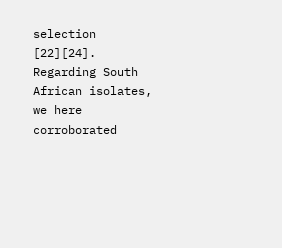selection [22][24]. Regarding South African isolates, we here corroborated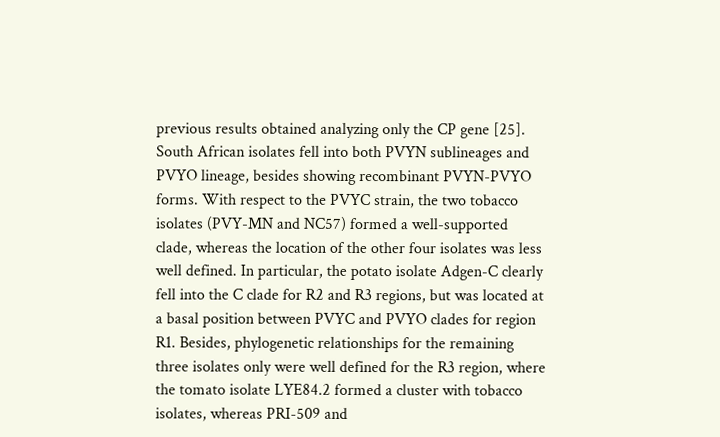previous results obtained analyzing only the CP gene [25]. South African isolates fell into both PVYN sublineages and PVYO lineage, besides showing recombinant PVYN-PVYO forms. With respect to the PVYC strain, the two tobacco isolates (PVY-MN and NC57) formed a well-supported clade, whereas the location of the other four isolates was less well defined. In particular, the potato isolate Adgen-C clearly fell into the C clade for R2 and R3 regions, but was located at a basal position between PVYC and PVYO clades for region R1. Besides, phylogenetic relationships for the remaining three isolates only were well defined for the R3 region, where the tomato isolate LYE84.2 formed a cluster with tobacco isolates, whereas PRI-509 and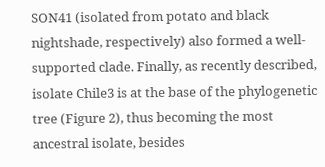SON41 (isolated from potato and black nightshade, respectively) also formed a well-supported clade. Finally, as recently described, isolate Chile3 is at the base of the phylogenetic tree (Figure 2), thus becoming the most ancestral isolate, besides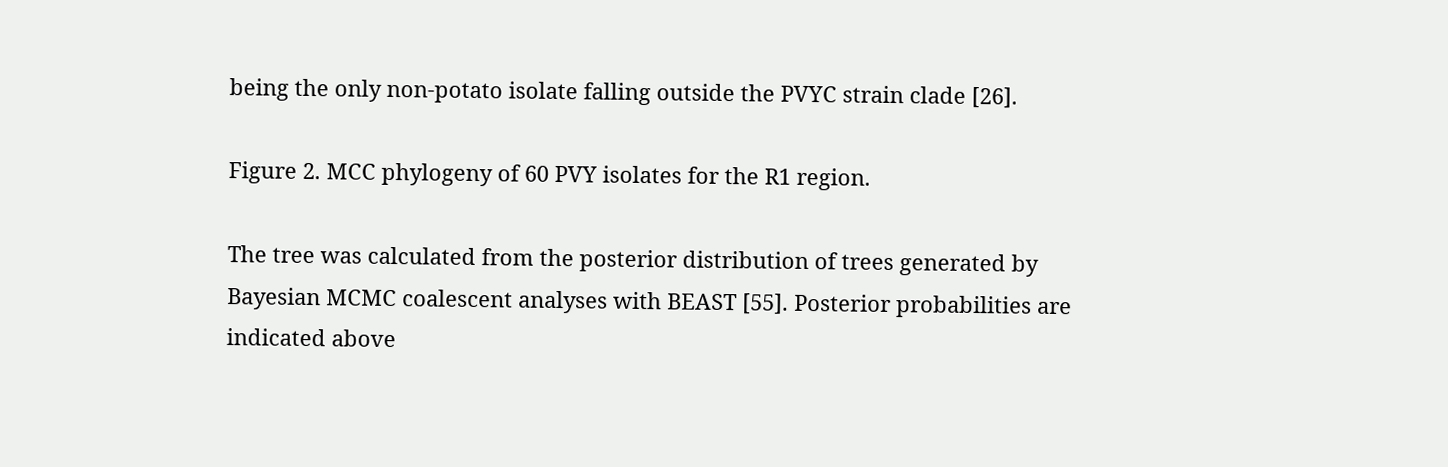being the only non-potato isolate falling outside the PVYC strain clade [26].

Figure 2. MCC phylogeny of 60 PVY isolates for the R1 region.

The tree was calculated from the posterior distribution of trees generated by Bayesian MCMC coalescent analyses with BEAST [55]. Posterior probabilities are indicated above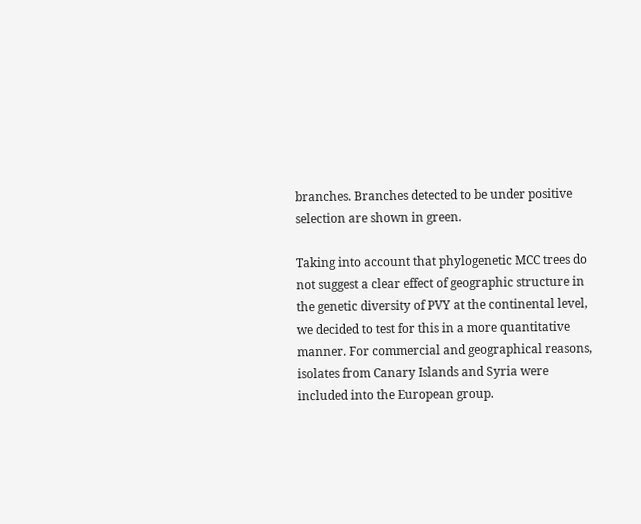branches. Branches detected to be under positive selection are shown in green.

Taking into account that phylogenetic MCC trees do not suggest a clear effect of geographic structure in the genetic diversity of PVY at the continental level, we decided to test for this in a more quantitative manner. For commercial and geographical reasons, isolates from Canary Islands and Syria were included into the European group.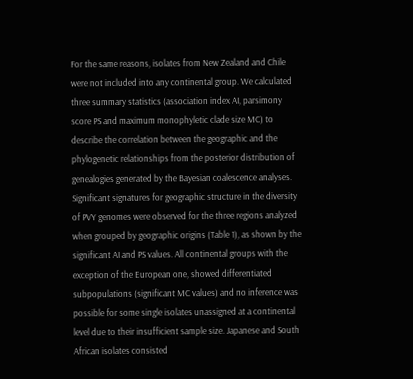For the same reasons, isolates from New Zealand and Chile were not included into any continental group. We calculated three summary statistics (association index AI, parsimony score PS and maximum monophyletic clade size MC) to describe the correlation between the geographic and the phylogenetic relationships from the posterior distribution of genealogies generated by the Bayesian coalescence analyses. Significant signatures for geographic structure in the diversity of PVY genomes were observed for the three regions analyzed when grouped by geographic origins (Table 1), as shown by the significant AI and PS values. All continental groups with the exception of the European one, showed differentiated subpopulations (significant MC values) and no inference was possible for some single isolates unassigned at a continental level due to their insufficient sample size. Japanese and South African isolates consisted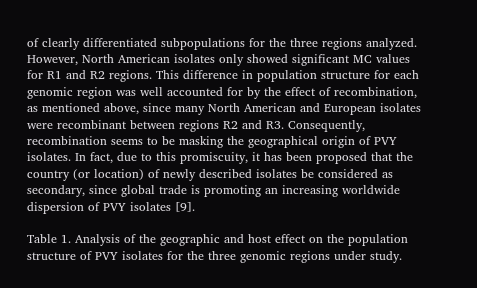of clearly differentiated subpopulations for the three regions analyzed. However, North American isolates only showed significant MC values for R1 and R2 regions. This difference in population structure for each genomic region was well accounted for by the effect of recombination, as mentioned above, since many North American and European isolates were recombinant between regions R2 and R3. Consequently, recombination seems to be masking the geographical origin of PVY isolates. In fact, due to this promiscuity, it has been proposed that the country (or location) of newly described isolates be considered as secondary, since global trade is promoting an increasing worldwide dispersion of PVY isolates [9].

Table 1. Analysis of the geographic and host effect on the population structure of PVY isolates for the three genomic regions under study.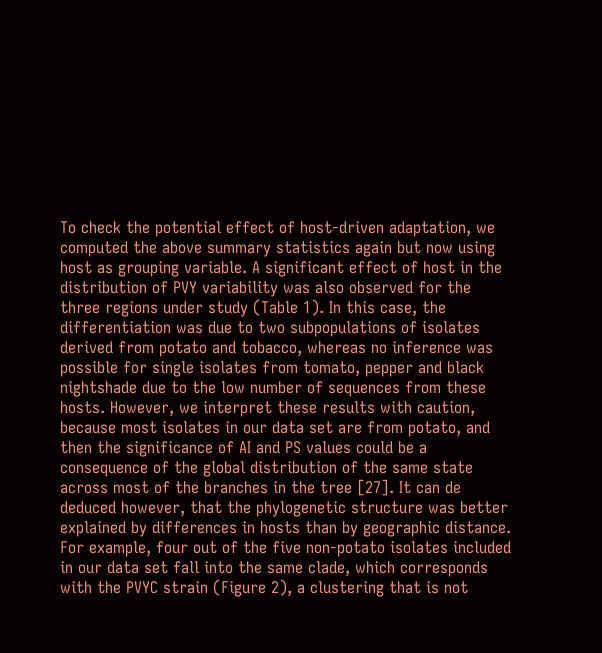To check the potential effect of host-driven adaptation, we computed the above summary statistics again but now using host as grouping variable. A significant effect of host in the distribution of PVY variability was also observed for the three regions under study (Table 1). In this case, the differentiation was due to two subpopulations of isolates derived from potato and tobacco, whereas no inference was possible for single isolates from tomato, pepper and black nightshade due to the low number of sequences from these hosts. However, we interpret these results with caution, because most isolates in our data set are from potato, and then the significance of AI and PS values could be a consequence of the global distribution of the same state across most of the branches in the tree [27]. It can de deduced however, that the phylogenetic structure was better explained by differences in hosts than by geographic distance. For example, four out of the five non-potato isolates included in our data set fall into the same clade, which corresponds with the PVYC strain (Figure 2), a clustering that is not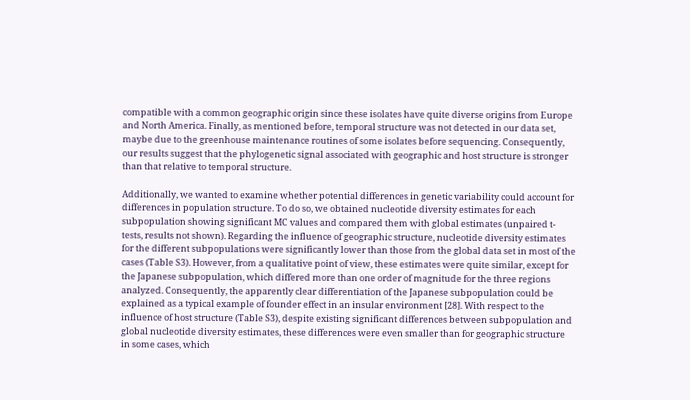compatible with a common geographic origin since these isolates have quite diverse origins from Europe and North America. Finally, as mentioned before, temporal structure was not detected in our data set, maybe due to the greenhouse maintenance routines of some isolates before sequencing. Consequently, our results suggest that the phylogenetic signal associated with geographic and host structure is stronger than that relative to temporal structure.

Additionally, we wanted to examine whether potential differences in genetic variability could account for differences in population structure. To do so, we obtained nucleotide diversity estimates for each subpopulation showing significant MC values and compared them with global estimates (unpaired t-tests, results not shown). Regarding the influence of geographic structure, nucleotide diversity estimates for the different subpopulations were significantly lower than those from the global data set in most of the cases (Table S3). However, from a qualitative point of view, these estimates were quite similar, except for the Japanese subpopulation, which differed more than one order of magnitude for the three regions analyzed. Consequently, the apparently clear differentiation of the Japanese subpopulation could be explained as a typical example of founder effect in an insular environment [28]. With respect to the influence of host structure (Table S3), despite existing significant differences between subpopulation and global nucleotide diversity estimates, these differences were even smaller than for geographic structure in some cases, which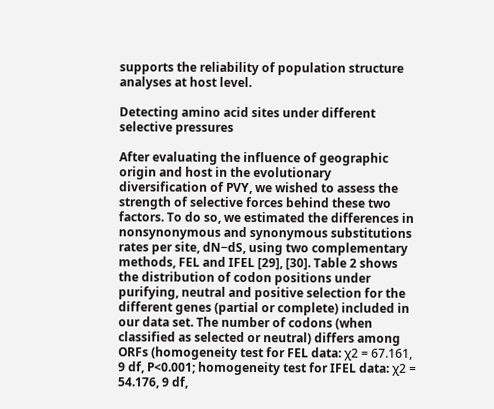supports the reliability of population structure analyses at host level.

Detecting amino acid sites under different selective pressures

After evaluating the influence of geographic origin and host in the evolutionary diversification of PVY, we wished to assess the strength of selective forces behind these two factors. To do so, we estimated the differences in nonsynonymous and synonymous substitutions rates per site, dN−dS, using two complementary methods, FEL and IFEL [29], [30]. Table 2 shows the distribution of codon positions under purifying, neutral and positive selection for the different genes (partial or complete) included in our data set. The number of codons (when classified as selected or neutral) differs among ORFs (homogeneity test for FEL data: χ2 = 67.161, 9 df, P<0.001; homogeneity test for IFEL data: χ2 = 54.176, 9 df,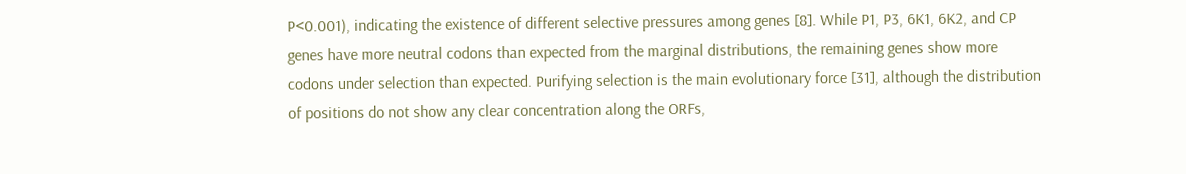P<0.001), indicating the existence of different selective pressures among genes [8]. While P1, P3, 6K1, 6K2, and CP genes have more neutral codons than expected from the marginal distributions, the remaining genes show more codons under selection than expected. Purifying selection is the main evolutionary force [31], although the distribution of positions do not show any clear concentration along the ORFs,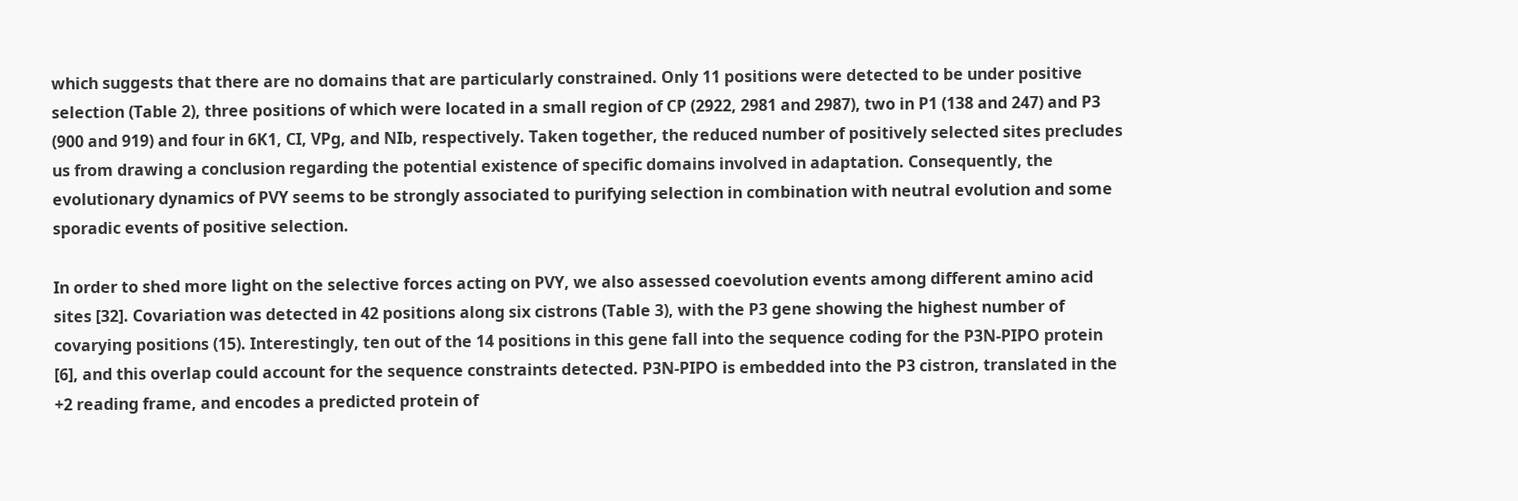which suggests that there are no domains that are particularly constrained. Only 11 positions were detected to be under positive selection (Table 2), three positions of which were located in a small region of CP (2922, 2981 and 2987), two in P1 (138 and 247) and P3 (900 and 919) and four in 6K1, CI, VPg, and NIb, respectively. Taken together, the reduced number of positively selected sites precludes us from drawing a conclusion regarding the potential existence of specific domains involved in adaptation. Consequently, the evolutionary dynamics of PVY seems to be strongly associated to purifying selection in combination with neutral evolution and some sporadic events of positive selection.

In order to shed more light on the selective forces acting on PVY, we also assessed coevolution events among different amino acid sites [32]. Covariation was detected in 42 positions along six cistrons (Table 3), with the P3 gene showing the highest number of covarying positions (15). Interestingly, ten out of the 14 positions in this gene fall into the sequence coding for the P3N-PIPO protein [6], and this overlap could account for the sequence constraints detected. P3N-PIPO is embedded into the P3 cistron, translated in the +2 reading frame, and encodes a predicted protein of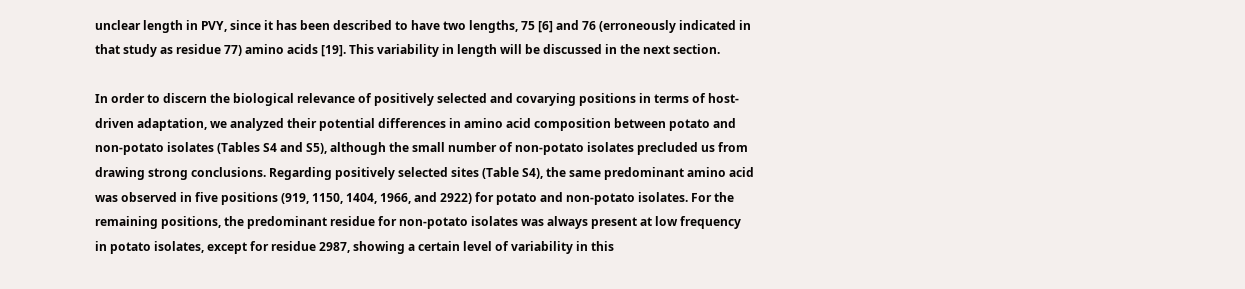unclear length in PVY, since it has been described to have two lengths, 75 [6] and 76 (erroneously indicated in that study as residue 77) amino acids [19]. This variability in length will be discussed in the next section.

In order to discern the biological relevance of positively selected and covarying positions in terms of host-driven adaptation, we analyzed their potential differences in amino acid composition between potato and non-potato isolates (Tables S4 and S5), although the small number of non-potato isolates precluded us from drawing strong conclusions. Regarding positively selected sites (Table S4), the same predominant amino acid was observed in five positions (919, 1150, 1404, 1966, and 2922) for potato and non-potato isolates. For the remaining positions, the predominant residue for non-potato isolates was always present at low frequency in potato isolates, except for residue 2987, showing a certain level of variability in this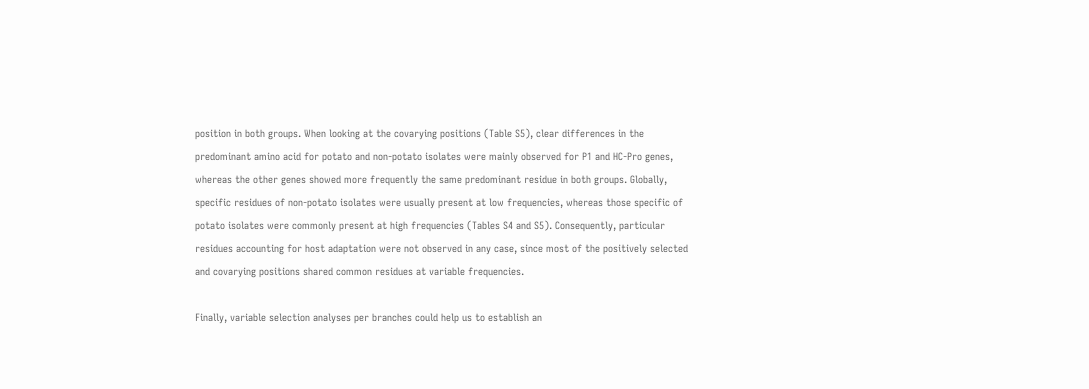position in both groups. When looking at the covarying positions (Table S5), clear differences in the predominant amino acid for potato and non-potato isolates were mainly observed for P1 and HC-Pro genes, whereas the other genes showed more frequently the same predominant residue in both groups. Globally, specific residues of non-potato isolates were usually present at low frequencies, whereas those specific of potato isolates were commonly present at high frequencies (Tables S4 and S5). Consequently, particular residues accounting for host adaptation were not observed in any case, since most of the positively selected and covarying positions shared common residues at variable frequencies.

Finally, variable selection analyses per branches could help us to establish an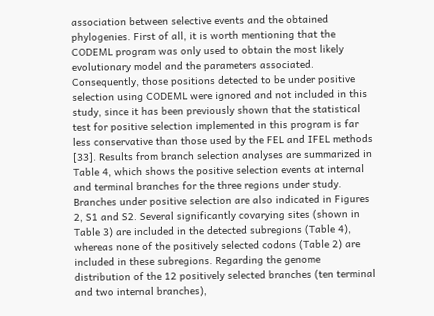association between selective events and the obtained phylogenies. First of all, it is worth mentioning that the CODEML program was only used to obtain the most likely evolutionary model and the parameters associated. Consequently, those positions detected to be under positive selection using CODEML were ignored and not included in this study, since it has been previously shown that the statistical test for positive selection implemented in this program is far less conservative than those used by the FEL and IFEL methods [33]. Results from branch selection analyses are summarized in Table 4, which shows the positive selection events at internal and terminal branches for the three regions under study. Branches under positive selection are also indicated in Figures 2, S1 and S2. Several significantly covarying sites (shown in Table 3) are included in the detected subregions (Table 4), whereas none of the positively selected codons (Table 2) are included in these subregions. Regarding the genome distribution of the 12 positively selected branches (ten terminal and two internal branches),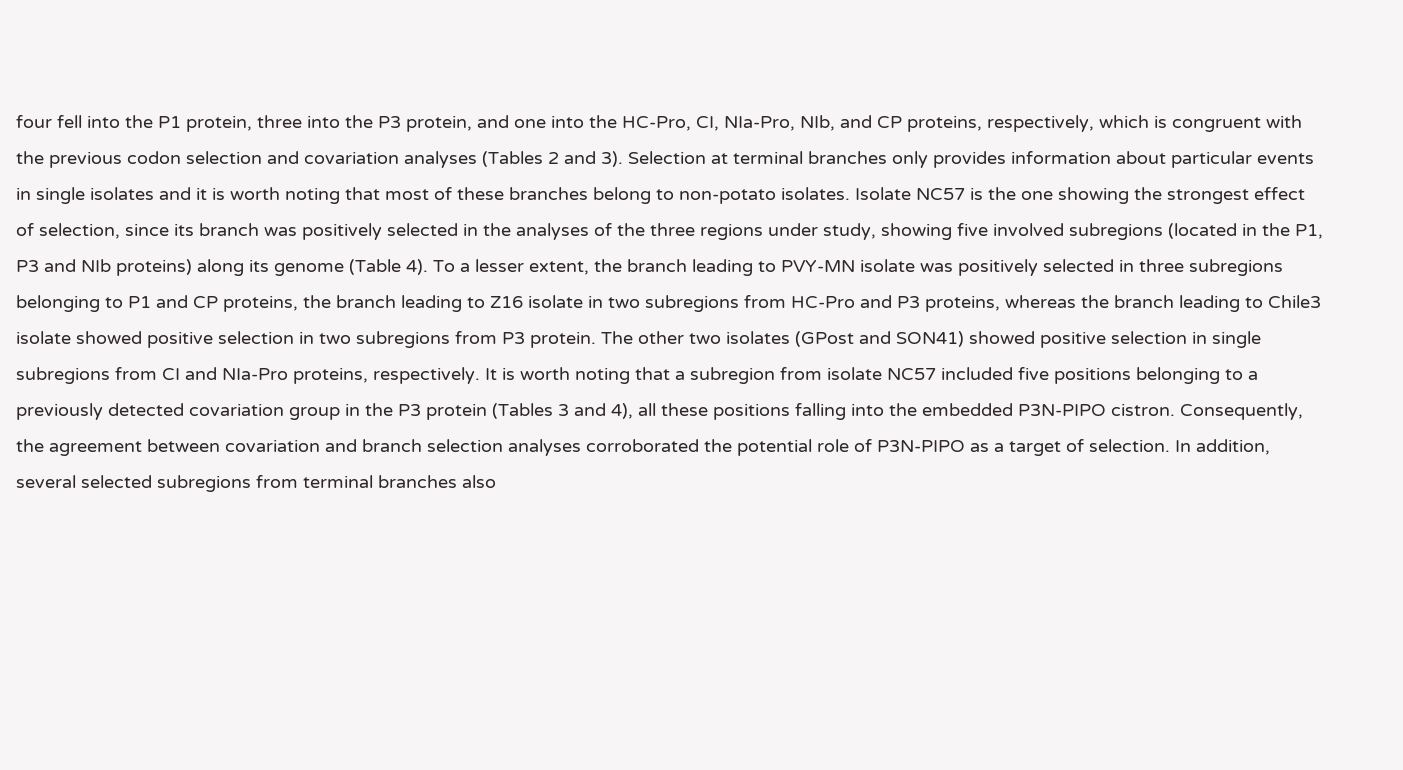four fell into the P1 protein, three into the P3 protein, and one into the HC-Pro, CI, NIa-Pro, NIb, and CP proteins, respectively, which is congruent with the previous codon selection and covariation analyses (Tables 2 and 3). Selection at terminal branches only provides information about particular events in single isolates and it is worth noting that most of these branches belong to non-potato isolates. Isolate NC57 is the one showing the strongest effect of selection, since its branch was positively selected in the analyses of the three regions under study, showing five involved subregions (located in the P1, P3 and NIb proteins) along its genome (Table 4). To a lesser extent, the branch leading to PVY-MN isolate was positively selected in three subregions belonging to P1 and CP proteins, the branch leading to Z16 isolate in two subregions from HC-Pro and P3 proteins, whereas the branch leading to Chile3 isolate showed positive selection in two subregions from P3 protein. The other two isolates (GPost and SON41) showed positive selection in single subregions from CI and NIa-Pro proteins, respectively. It is worth noting that a subregion from isolate NC57 included five positions belonging to a previously detected covariation group in the P3 protein (Tables 3 and 4), all these positions falling into the embedded P3N-PIPO cistron. Consequently, the agreement between covariation and branch selection analyses corroborated the potential role of P3N-PIPO as a target of selection. In addition, several selected subregions from terminal branches also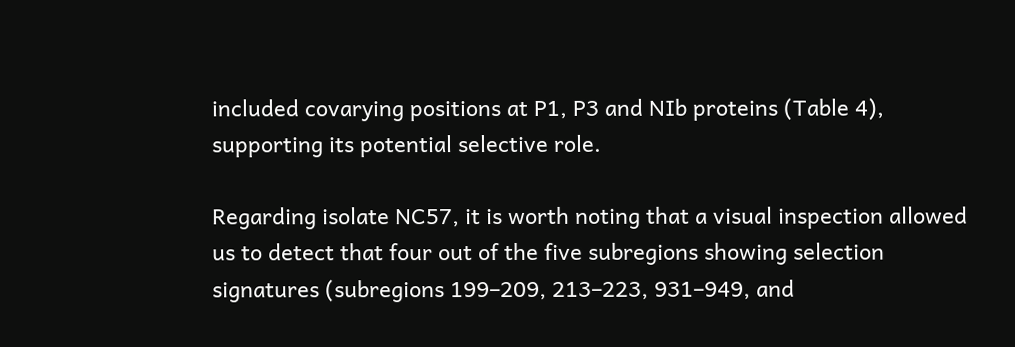included covarying positions at P1, P3 and NIb proteins (Table 4), supporting its potential selective role.

Regarding isolate NC57, it is worth noting that a visual inspection allowed us to detect that four out of the five subregions showing selection signatures (subregions 199–209, 213–223, 931–949, and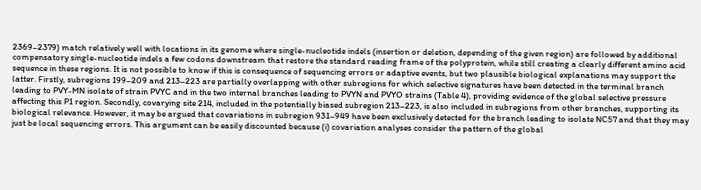2369–2379) match relatively well with locations in its genome where single-nucleotide indels (insertion or deletion, depending of the given region) are followed by additional compensatory single-nucleotide indels a few codons downstream that restore the standard reading frame of the polyprotein, while still creating a clearly different amino acid sequence in these regions. It is not possible to know if this is consequence of sequencing errors or adaptive events, but two plausible biological explanations may support the latter. Firstly, subregions 199–209 and 213–223 are partially overlapping with other subregions for which selective signatures have been detected in the terminal branch leading to PVY-MN isolate of strain PVYC and in the two internal branches leading to PVYN and PVYO strains (Table 4), providing evidence of the global selective pressure affecting this P1 region. Secondly, covarying site 214, included in the potentially biased subregion 213–223, is also included in subregions from other branches, supporting its biological relevance. However, it may be argued that covariations in subregion 931–949 have been exclusively detected for the branch leading to isolate NC57 and that they may just be local sequencing errors. This argument can be easily discounted because (i) covariation analyses consider the pattern of the global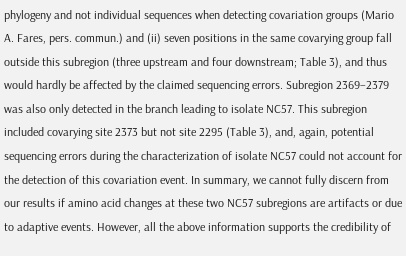phylogeny and not individual sequences when detecting covariation groups (Mario A. Fares, pers. commun.) and (ii) seven positions in the same covarying group fall outside this subregion (three upstream and four downstream; Table 3), and thus would hardly be affected by the claimed sequencing errors. Subregion 2369–2379 was also only detected in the branch leading to isolate NC57. This subregion included covarying site 2373 but not site 2295 (Table 3), and, again, potential sequencing errors during the characterization of isolate NC57 could not account for the detection of this covariation event. In summary, we cannot fully discern from our results if amino acid changes at these two NC57 subregions are artifacts or due to adaptive events. However, all the above information supports the credibility of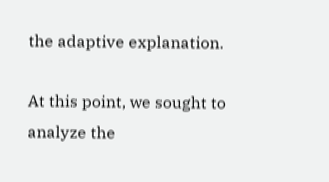the adaptive explanation.

At this point, we sought to analyze the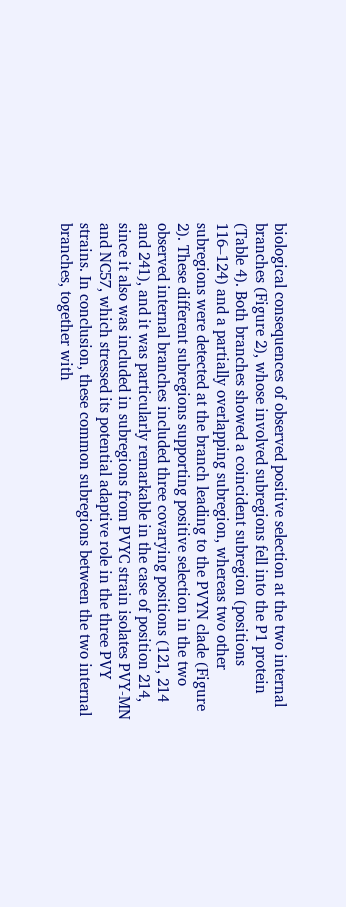biological consequences of observed positive selection at the two internal branches (Figure 2), whose involved subregions fell into the P1 protein (Table 4). Both branches showed a coincident subregion (positions 116–124) and a partially overlapping subregion, whereas two other subregions were detected at the branch leading to the PVYN clade (Figure 2). These different subregions supporting positive selection in the two observed internal branches included three covarying positions (121, 214 and 241), and it was particularly remarkable in the case of position 214, since it also was included in subregions from PVYC strain isolates PVY-MN and NC57, which stressed its potential adaptive role in the three PVY strains. In conclusion, these common subregions between the two internal branches, together with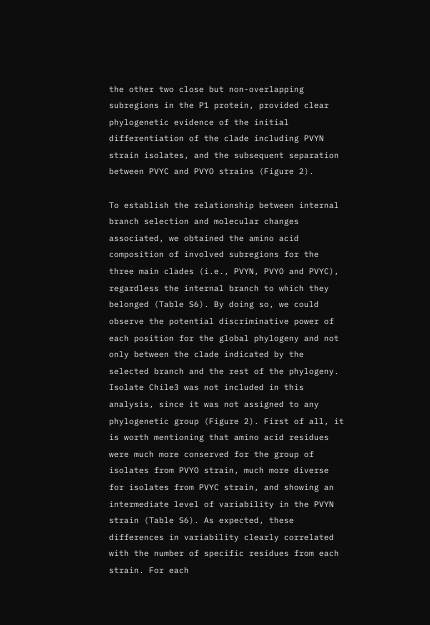the other two close but non-overlapping subregions in the P1 protein, provided clear phylogenetic evidence of the initial differentiation of the clade including PVYN strain isolates, and the subsequent separation between PVYC and PVYO strains (Figure 2).

To establish the relationship between internal branch selection and molecular changes associated, we obtained the amino acid composition of involved subregions for the three main clades (i.e., PVYN, PVYO and PVYC), regardless the internal branch to which they belonged (Table S6). By doing so, we could observe the potential discriminative power of each position for the global phylogeny and not only between the clade indicated by the selected branch and the rest of the phylogeny. Isolate Chile3 was not included in this analysis, since it was not assigned to any phylogenetic group (Figure 2). First of all, it is worth mentioning that amino acid residues were much more conserved for the group of isolates from PVYO strain, much more diverse for isolates from PVYC strain, and showing an intermediate level of variability in the PVYN strain (Table S6). As expected, these differences in variability clearly correlated with the number of specific residues from each strain. For each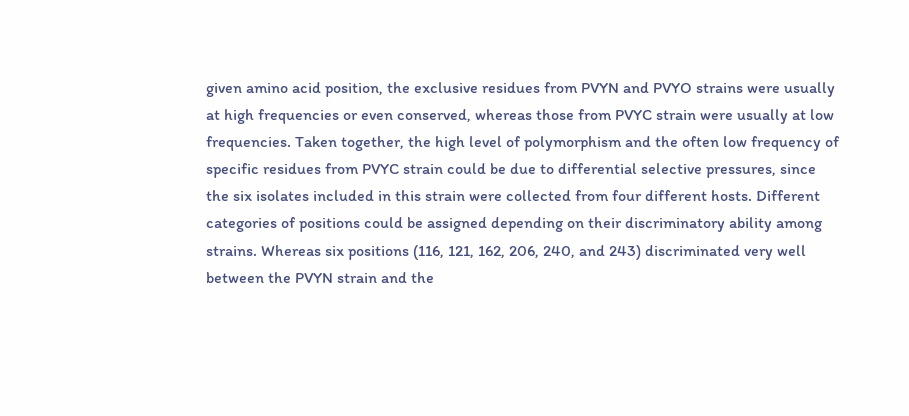given amino acid position, the exclusive residues from PVYN and PVYO strains were usually at high frequencies or even conserved, whereas those from PVYC strain were usually at low frequencies. Taken together, the high level of polymorphism and the often low frequency of specific residues from PVYC strain could be due to differential selective pressures, since the six isolates included in this strain were collected from four different hosts. Different categories of positions could be assigned depending on their discriminatory ability among strains. Whereas six positions (116, 121, 162, 206, 240, and 243) discriminated very well between the PVYN strain and the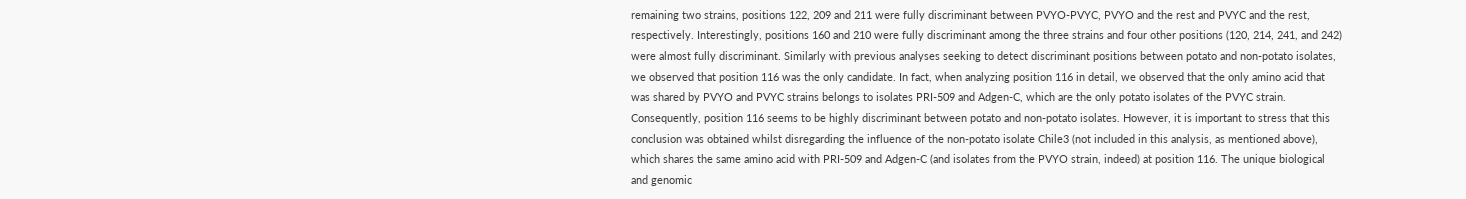remaining two strains, positions 122, 209 and 211 were fully discriminant between PVYO-PVYC, PVYO and the rest and PVYC and the rest, respectively. Interestingly, positions 160 and 210 were fully discriminant among the three strains and four other positions (120, 214, 241, and 242) were almost fully discriminant. Similarly with previous analyses seeking to detect discriminant positions between potato and non-potato isolates, we observed that position 116 was the only candidate. In fact, when analyzing position 116 in detail, we observed that the only amino acid that was shared by PVYO and PVYC strains belongs to isolates PRI-509 and Adgen-C, which are the only potato isolates of the PVYC strain. Consequently, position 116 seems to be highly discriminant between potato and non-potato isolates. However, it is important to stress that this conclusion was obtained whilst disregarding the influence of the non-potato isolate Chile3 (not included in this analysis, as mentioned above), which shares the same amino acid with PRI-509 and Adgen-C (and isolates from the PVYO strain, indeed) at position 116. The unique biological and genomic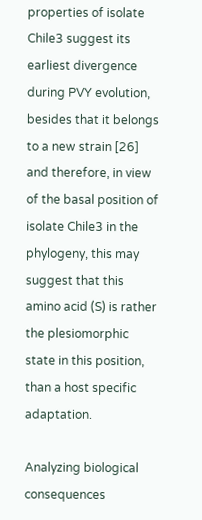properties of isolate Chile3 suggest its earliest divergence during PVY evolution, besides that it belongs to a new strain [26] and therefore, in view of the basal position of isolate Chile3 in the phylogeny, this may suggest that this amino acid (S) is rather the plesiomorphic state in this position, than a host specific adaptation.

Analyzing biological consequences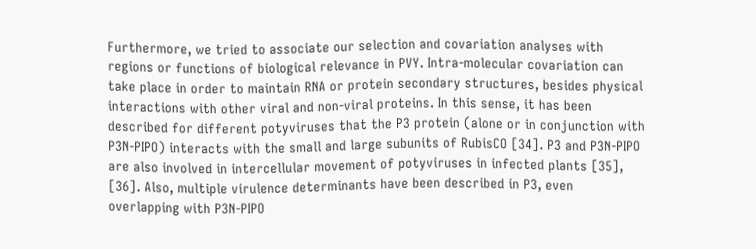Furthermore, we tried to associate our selection and covariation analyses with regions or functions of biological relevance in PVY. Intra-molecular covariation can take place in order to maintain RNA or protein secondary structures, besides physical interactions with other viral and non-viral proteins. In this sense, it has been described for different potyviruses that the P3 protein (alone or in conjunction with P3N-PIPO) interacts with the small and large subunits of RubisCO [34]. P3 and P3N-PIPO are also involved in intercellular movement of potyviruses in infected plants [35], [36]. Also, multiple virulence determinants have been described in P3, even overlapping with P3N-PIPO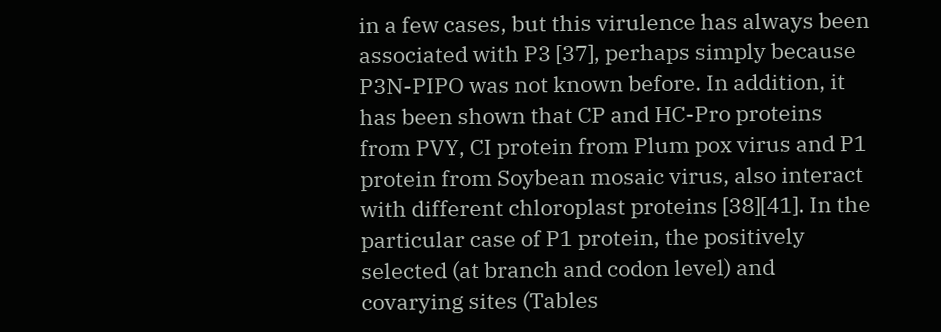in a few cases, but this virulence has always been associated with P3 [37], perhaps simply because P3N-PIPO was not known before. In addition, it has been shown that CP and HC-Pro proteins from PVY, CI protein from Plum pox virus and P1 protein from Soybean mosaic virus, also interact with different chloroplast proteins [38][41]. In the particular case of P1 protein, the positively selected (at branch and codon level) and covarying sites (Tables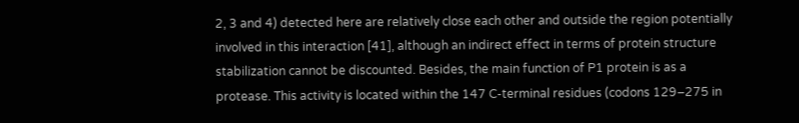2, 3 and 4) detected here are relatively close each other and outside the region potentially involved in this interaction [41], although an indirect effect in terms of protein structure stabilization cannot be discounted. Besides, the main function of P1 protein is as a protease. This activity is located within the 147 C-terminal residues (codons 129–275 in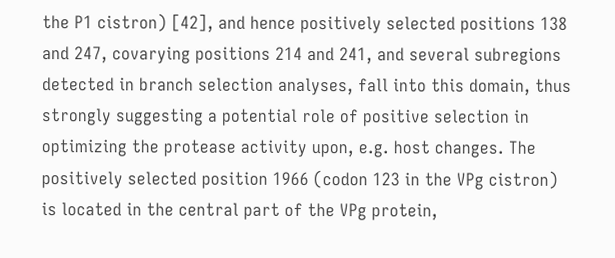the P1 cistron) [42], and hence positively selected positions 138 and 247, covarying positions 214 and 241, and several subregions detected in branch selection analyses, fall into this domain, thus strongly suggesting a potential role of positive selection in optimizing the protease activity upon, e.g. host changes. The positively selected position 1966 (codon 123 in the VPg cistron) is located in the central part of the VPg protein,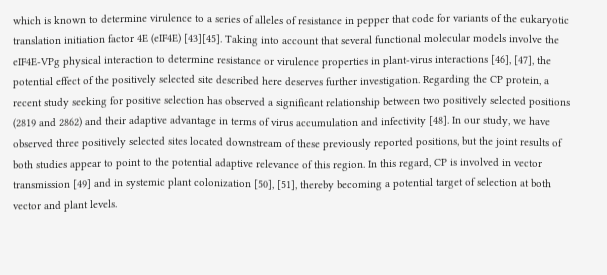which is known to determine virulence to a series of alleles of resistance in pepper that code for variants of the eukaryotic translation initiation factor 4E (eIF4E) [43][45]. Taking into account that several functional molecular models involve the eIF4E-VPg physical interaction to determine resistance or virulence properties in plant-virus interactions [46], [47], the potential effect of the positively selected site described here deserves further investigation. Regarding the CP protein, a recent study seeking for positive selection has observed a significant relationship between two positively selected positions (2819 and 2862) and their adaptive advantage in terms of virus accumulation and infectivity [48]. In our study, we have observed three positively selected sites located downstream of these previously reported positions, but the joint results of both studies appear to point to the potential adaptive relevance of this region. In this regard, CP is involved in vector transmission [49] and in systemic plant colonization [50], [51], thereby becoming a potential target of selection at both vector and plant levels.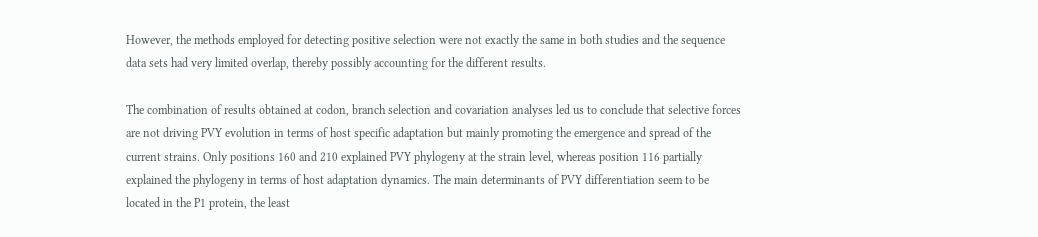However, the methods employed for detecting positive selection were not exactly the same in both studies and the sequence data sets had very limited overlap, thereby possibly accounting for the different results.

The combination of results obtained at codon, branch selection and covariation analyses led us to conclude that selective forces are not driving PVY evolution in terms of host specific adaptation but mainly promoting the emergence and spread of the current strains. Only positions 160 and 210 explained PVY phylogeny at the strain level, whereas position 116 partially explained the phylogeny in terms of host adaptation dynamics. The main determinants of PVY differentiation seem to be located in the P1 protein, the least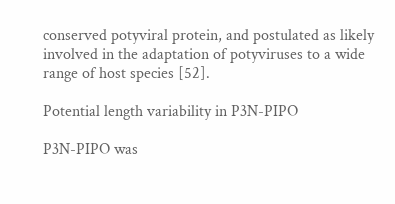conserved potyviral protein, and postulated as likely involved in the adaptation of potyviruses to a wide range of host species [52].

Potential length variability in P3N-PIPO

P3N-PIPO was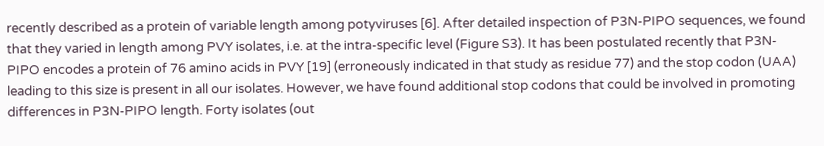recently described as a protein of variable length among potyviruses [6]. After detailed inspection of P3N-PIPO sequences, we found that they varied in length among PVY isolates, i.e. at the intra-specific level (Figure S3). It has been postulated recently that P3N-PIPO encodes a protein of 76 amino acids in PVY [19] (erroneously indicated in that study as residue 77) and the stop codon (UAA) leading to this size is present in all our isolates. However, we have found additional stop codons that could be involved in promoting differences in P3N-PIPO length. Forty isolates (out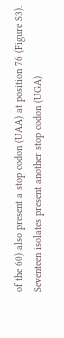of the 60) also present a stop codon (UAA) at position 76 (Figure S3). Seventeen isolates present another stop codon (UGA)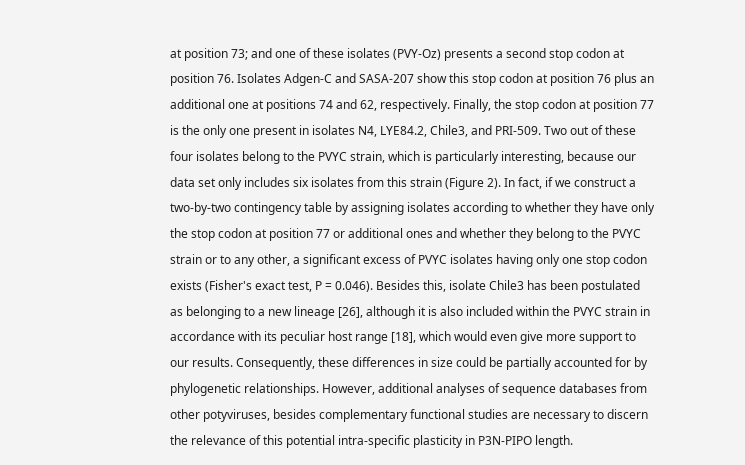at position 73; and one of these isolates (PVY-Oz) presents a second stop codon at position 76. Isolates Adgen-C and SASA-207 show this stop codon at position 76 plus an additional one at positions 74 and 62, respectively. Finally, the stop codon at position 77 is the only one present in isolates N4, LYE84.2, Chile3, and PRI-509. Two out of these four isolates belong to the PVYC strain, which is particularly interesting, because our data set only includes six isolates from this strain (Figure 2). In fact, if we construct a two-by-two contingency table by assigning isolates according to whether they have only the stop codon at position 77 or additional ones and whether they belong to the PVYC strain or to any other, a significant excess of PVYC isolates having only one stop codon exists (Fisher's exact test, P = 0.046). Besides this, isolate Chile3 has been postulated as belonging to a new lineage [26], although it is also included within the PVYC strain in accordance with its peculiar host range [18], which would even give more support to our results. Consequently, these differences in size could be partially accounted for by phylogenetic relationships. However, additional analyses of sequence databases from other potyviruses, besides complementary functional studies are necessary to discern the relevance of this potential intra-specific plasticity in P3N-PIPO length.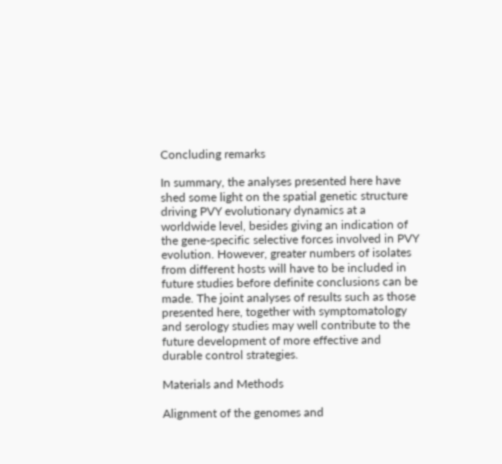Concluding remarks

In summary, the analyses presented here have shed some light on the spatial genetic structure driving PVY evolutionary dynamics at a worldwide level, besides giving an indication of the gene-specific selective forces involved in PVY evolution. However, greater numbers of isolates from different hosts will have to be included in future studies before definite conclusions can be made. The joint analyses of results such as those presented here, together with symptomatology and serology studies may well contribute to the future development of more effective and durable control strategies.

Materials and Methods

Alignment of the genomes and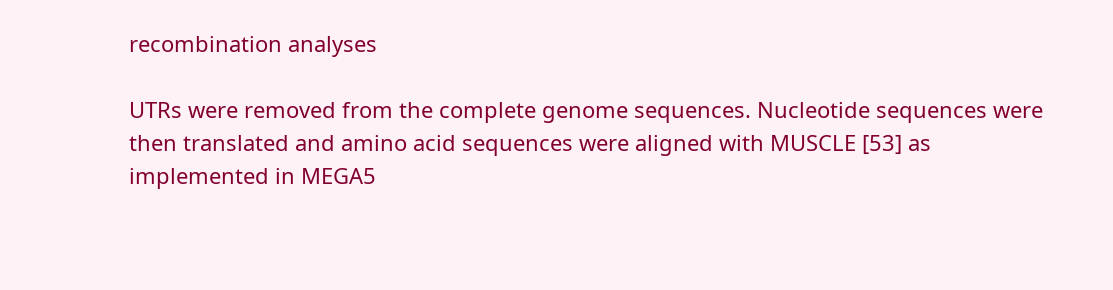recombination analyses

UTRs were removed from the complete genome sequences. Nucleotide sequences were then translated and amino acid sequences were aligned with MUSCLE [53] as implemented in MEGA5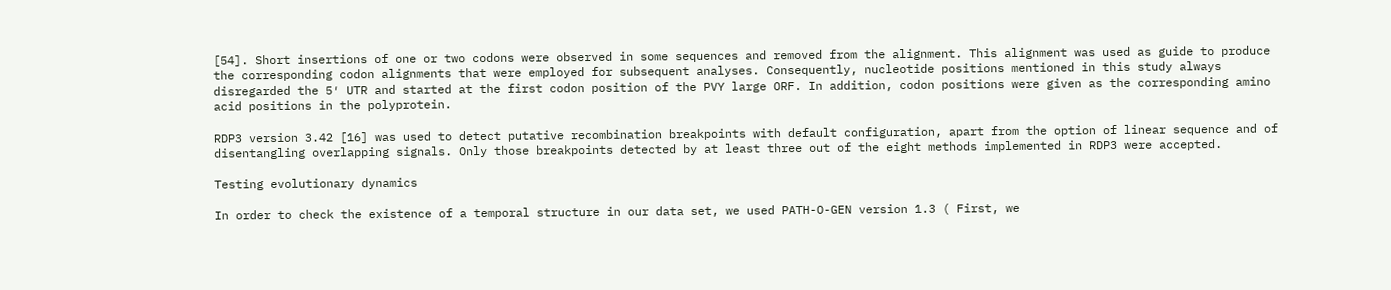[54]. Short insertions of one or two codons were observed in some sequences and removed from the alignment. This alignment was used as guide to produce the corresponding codon alignments that were employed for subsequent analyses. Consequently, nucleotide positions mentioned in this study always disregarded the 5′ UTR and started at the first codon position of the PVY large ORF. In addition, codon positions were given as the corresponding amino acid positions in the polyprotein.

RDP3 version 3.42 [16] was used to detect putative recombination breakpoints with default configuration, apart from the option of linear sequence and of disentangling overlapping signals. Only those breakpoints detected by at least three out of the eight methods implemented in RDP3 were accepted.

Testing evolutionary dynamics

In order to check the existence of a temporal structure in our data set, we used PATH-O-GEN version 1.3 ( First, we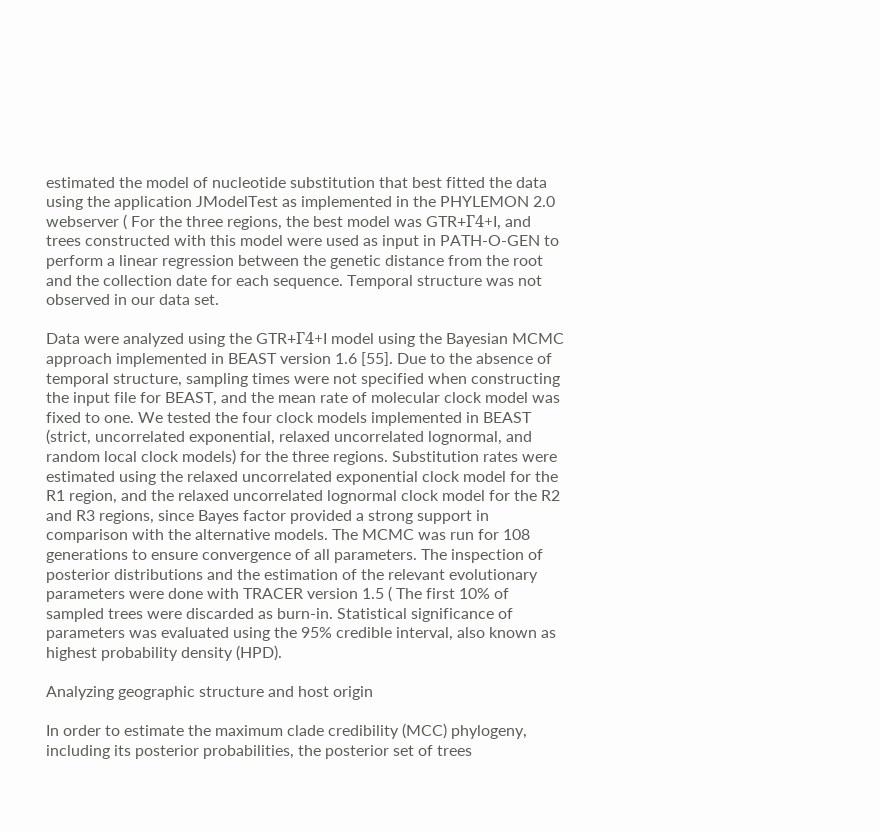estimated the model of nucleotide substitution that best fitted the data using the application JModelTest as implemented in the PHYLEMON 2.0 webserver ( For the three regions, the best model was GTR+Γ4+I, and trees constructed with this model were used as input in PATH-O-GEN to perform a linear regression between the genetic distance from the root and the collection date for each sequence. Temporal structure was not observed in our data set.

Data were analyzed using the GTR+Γ4+I model using the Bayesian MCMC approach implemented in BEAST version 1.6 [55]. Due to the absence of temporal structure, sampling times were not specified when constructing the input file for BEAST, and the mean rate of molecular clock model was fixed to one. We tested the four clock models implemented in BEAST (strict, uncorrelated exponential, relaxed uncorrelated lognormal, and random local clock models) for the three regions. Substitution rates were estimated using the relaxed uncorrelated exponential clock model for the R1 region, and the relaxed uncorrelated lognormal clock model for the R2 and R3 regions, since Bayes factor provided a strong support in comparison with the alternative models. The MCMC was run for 108 generations to ensure convergence of all parameters. The inspection of posterior distributions and the estimation of the relevant evolutionary parameters were done with TRACER version 1.5 ( The first 10% of sampled trees were discarded as burn-in. Statistical significance of parameters was evaluated using the 95% credible interval, also known as highest probability density (HPD).

Analyzing geographic structure and host origin

In order to estimate the maximum clade credibility (MCC) phylogeny, including its posterior probabilities, the posterior set of trees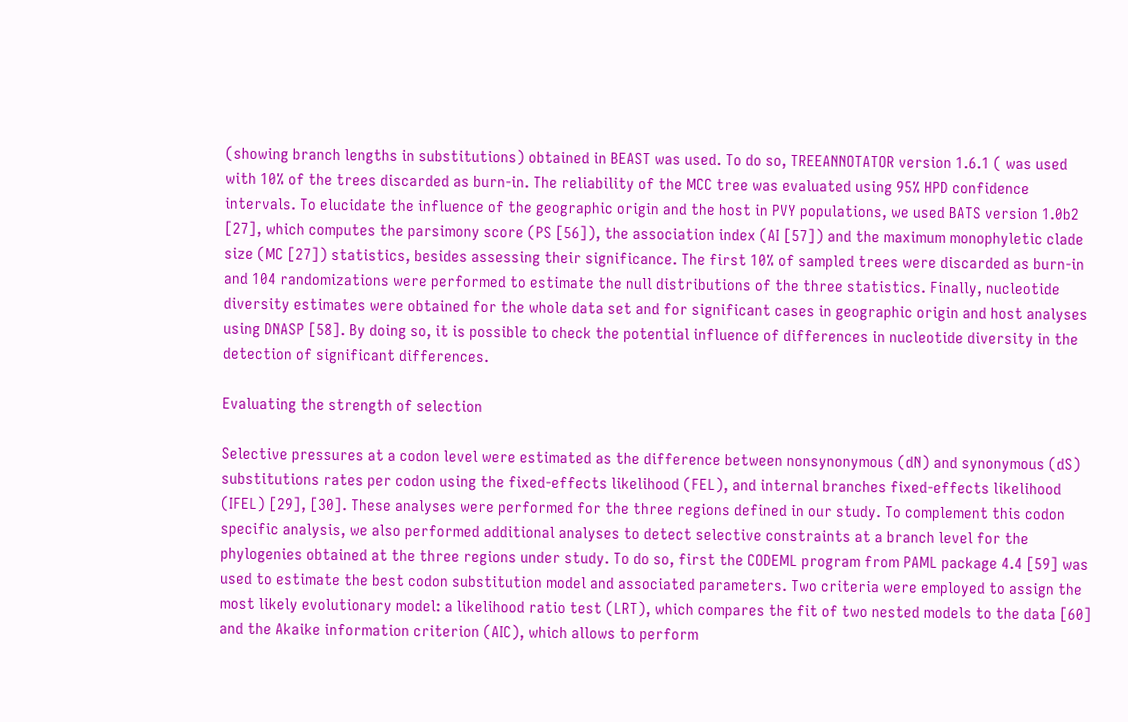(showing branch lengths in substitutions) obtained in BEAST was used. To do so, TREEANNOTATOR version 1.6.1 ( was used with 10% of the trees discarded as burn-in. The reliability of the MCC tree was evaluated using 95% HPD confidence intervals. To elucidate the influence of the geographic origin and the host in PVY populations, we used BATS version 1.0b2 [27], which computes the parsimony score (PS [56]), the association index (AI [57]) and the maximum monophyletic clade size (MC [27]) statistics, besides assessing their significance. The first 10% of sampled trees were discarded as burn-in and 104 randomizations were performed to estimate the null distributions of the three statistics. Finally, nucleotide diversity estimates were obtained for the whole data set and for significant cases in geographic origin and host analyses using DNASP [58]. By doing so, it is possible to check the potential influence of differences in nucleotide diversity in the detection of significant differences.

Evaluating the strength of selection

Selective pressures at a codon level were estimated as the difference between nonsynonymous (dN) and synonymous (dS) substitutions rates per codon using the fixed-effects likelihood (FEL), and internal branches fixed-effects likelihood (IFEL) [29], [30]. These analyses were performed for the three regions defined in our study. To complement this codon specific analysis, we also performed additional analyses to detect selective constraints at a branch level for the phylogenies obtained at the three regions under study. To do so, first the CODEML program from PAML package 4.4 [59] was used to estimate the best codon substitution model and associated parameters. Two criteria were employed to assign the most likely evolutionary model: a likelihood ratio test (LRT), which compares the fit of two nested models to the data [60] and the Akaike information criterion (AIC), which allows to perform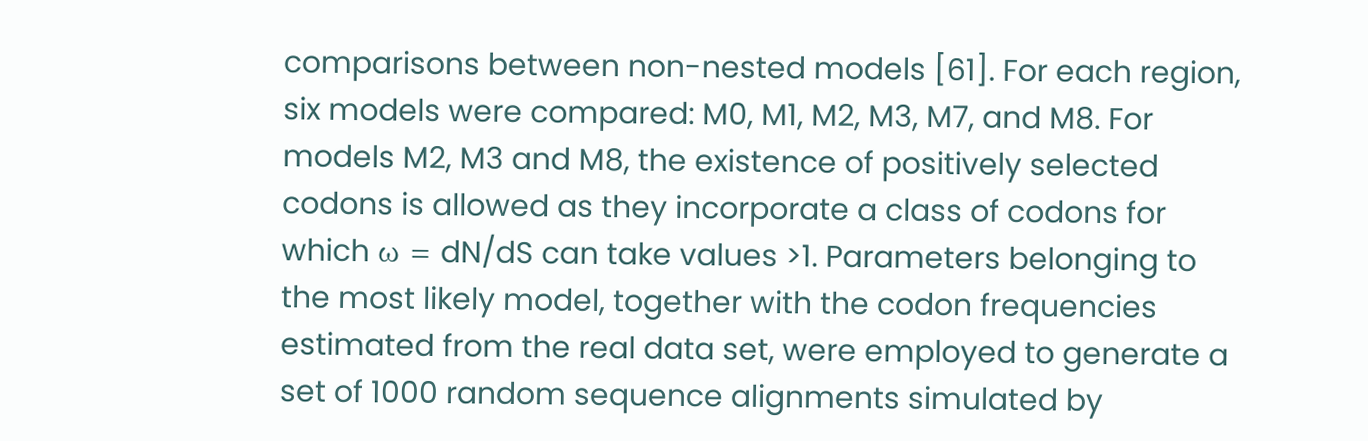comparisons between non-nested models [61]. For each region, six models were compared: M0, M1, M2, M3, M7, and M8. For models M2, M3 and M8, the existence of positively selected codons is allowed as they incorporate a class of codons for which ω = dN/dS can take values >1. Parameters belonging to the most likely model, together with the codon frequencies estimated from the real data set, were employed to generate a set of 1000 random sequence alignments simulated by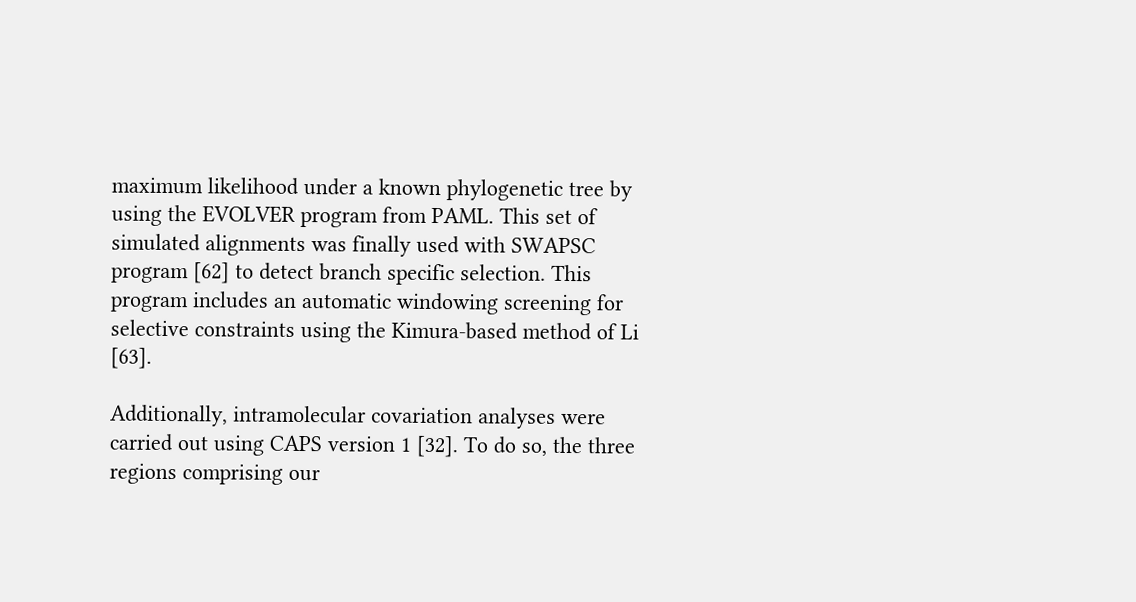maximum likelihood under a known phylogenetic tree by using the EVOLVER program from PAML. This set of simulated alignments was finally used with SWAPSC program [62] to detect branch specific selection. This program includes an automatic windowing screening for selective constraints using the Kimura-based method of Li [63].

Additionally, intramolecular covariation analyses were carried out using CAPS version 1 [32]. To do so, the three regions comprising our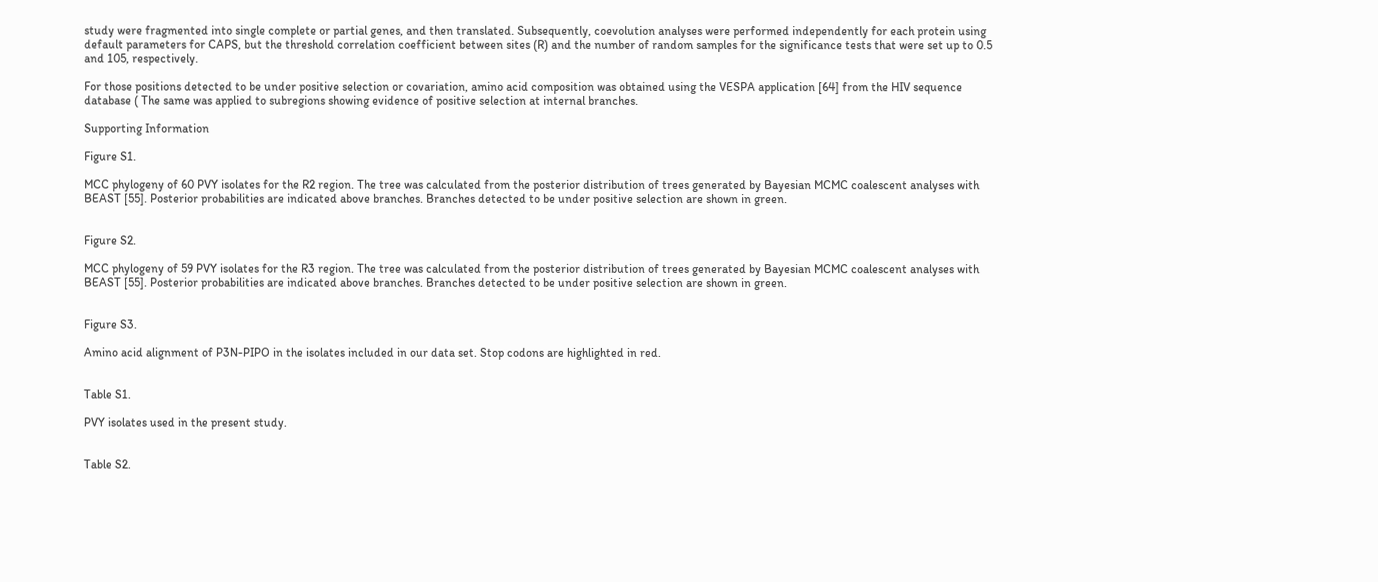study were fragmented into single complete or partial genes, and then translated. Subsequently, coevolution analyses were performed independently for each protein using default parameters for CAPS, but the threshold correlation coefficient between sites (R) and the number of random samples for the significance tests that were set up to 0.5 and 105, respectively.

For those positions detected to be under positive selection or covariation, amino acid composition was obtained using the VESPA application [64] from the HIV sequence database ( The same was applied to subregions showing evidence of positive selection at internal branches.

Supporting Information

Figure S1.

MCC phylogeny of 60 PVY isolates for the R2 region. The tree was calculated from the posterior distribution of trees generated by Bayesian MCMC coalescent analyses with BEAST [55]. Posterior probabilities are indicated above branches. Branches detected to be under positive selection are shown in green.


Figure S2.

MCC phylogeny of 59 PVY isolates for the R3 region. The tree was calculated from the posterior distribution of trees generated by Bayesian MCMC coalescent analyses with BEAST [55]. Posterior probabilities are indicated above branches. Branches detected to be under positive selection are shown in green.


Figure S3.

Amino acid alignment of P3N-PIPO in the isolates included in our data set. Stop codons are highlighted in red.


Table S1.

PVY isolates used in the present study.


Table S2.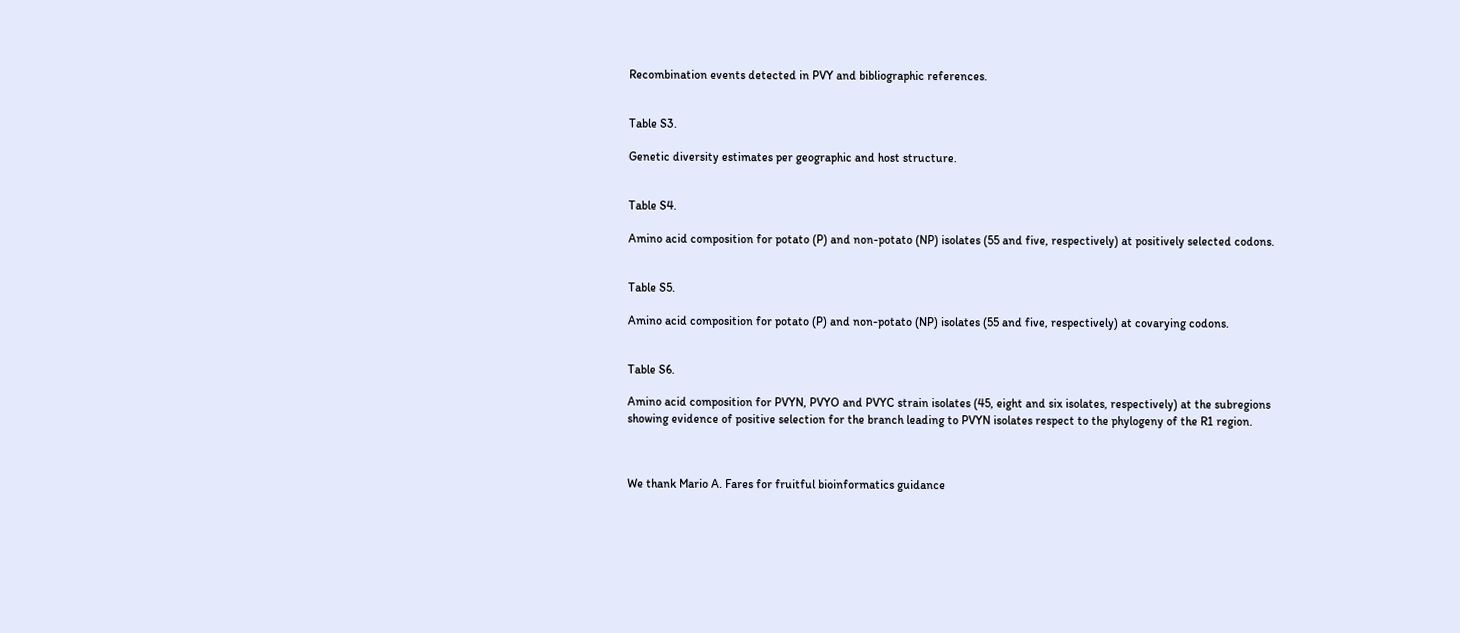Recombination events detected in PVY and bibliographic references.


Table S3.

Genetic diversity estimates per geographic and host structure.


Table S4.

Amino acid composition for potato (P) and non-potato (NP) isolates (55 and five, respectively) at positively selected codons.


Table S5.

Amino acid composition for potato (P) and non-potato (NP) isolates (55 and five, respectively) at covarying codons.


Table S6.

Amino acid composition for PVYN, PVYO and PVYC strain isolates (45, eight and six isolates, respectively) at the subregions showing evidence of positive selection for the branch leading to PVYN isolates respect to the phylogeny of the R1 region.



We thank Mario A. Fares for fruitful bioinformatics guidance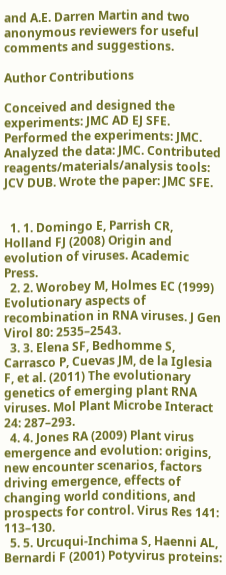and A.E. Darren Martin and two anonymous reviewers for useful comments and suggestions.

Author Contributions

Conceived and designed the experiments: JMC AD EJ SFE. Performed the experiments: JMC. Analyzed the data: JMC. Contributed reagents/materials/analysis tools: JCV DUB. Wrote the paper: JMC SFE.


  1. 1. Domingo E, Parrish CR, Holland FJ (2008) Origin and evolution of viruses. Academic Press.
  2. 2. Worobey M, Holmes EC (1999) Evolutionary aspects of recombination in RNA viruses. J Gen Virol 80: 2535–2543.
  3. 3. Elena SF, Bedhomme S, Carrasco P, Cuevas JM, de la Iglesia F, et al. (2011) The evolutionary genetics of emerging plant RNA viruses. Mol Plant Microbe Interact 24: 287–293.
  4. 4. Jones RA (2009) Plant virus emergence and evolution: origins, new encounter scenarios, factors driving emergence, effects of changing world conditions, and prospects for control. Virus Res 141: 113–130.
  5. 5. Urcuqui-Inchima S, Haenni AL, Bernardi F (2001) Potyvirus proteins: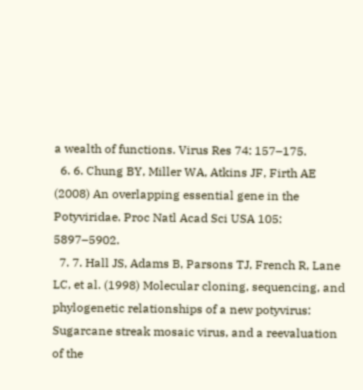a wealth of functions. Virus Res 74: 157–175.
  6. 6. Chung BY, Miller WA, Atkins JF, Firth AE (2008) An overlapping essential gene in the Potyviridae. Proc Natl Acad Sci USA 105: 5897–5902.
  7. 7. Hall JS, Adams B, Parsons TJ, French R, Lane LC, et al. (1998) Molecular cloning, sequencing, and phylogenetic relationships of a new potyvirus: Sugarcane streak mosaic virus, and a reevaluation of the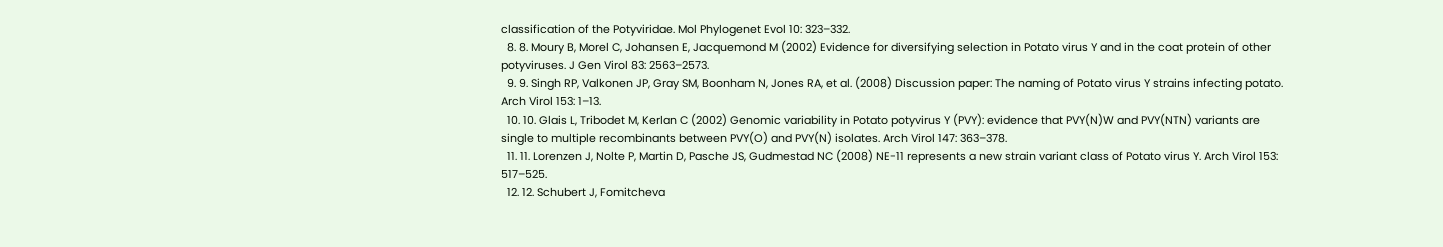classification of the Potyviridae. Mol Phylogenet Evol 10: 323–332.
  8. 8. Moury B, Morel C, Johansen E, Jacquemond M (2002) Evidence for diversifying selection in Potato virus Y and in the coat protein of other potyviruses. J Gen Virol 83: 2563–2573.
  9. 9. Singh RP, Valkonen JP, Gray SM, Boonham N, Jones RA, et al. (2008) Discussion paper: The naming of Potato virus Y strains infecting potato. Arch Virol 153: 1–13.
  10. 10. Glais L, Tribodet M, Kerlan C (2002) Genomic variability in Potato potyvirus Y (PVY): evidence that PVY(N)W and PVY(NTN) variants are single to multiple recombinants between PVY(O) and PVY(N) isolates. Arch Virol 147: 363–378.
  11. 11. Lorenzen J, Nolte P, Martin D, Pasche JS, Gudmestad NC (2008) NE-11 represents a new strain variant class of Potato virus Y. Arch Virol 153: 517–525.
  12. 12. Schubert J, Fomitcheva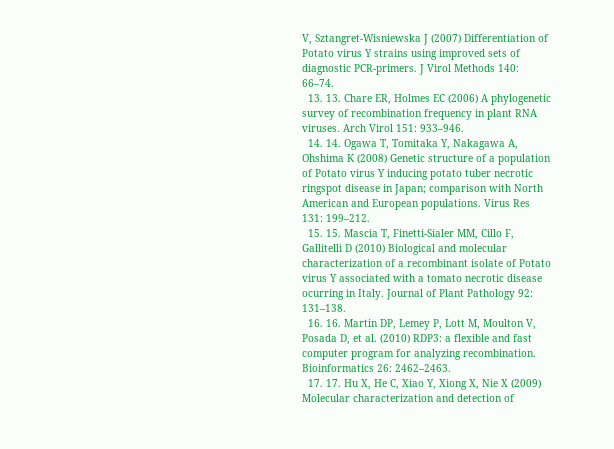V, Sztangret-Wisniewska J (2007) Differentiation of Potato virus Y strains using improved sets of diagnostic PCR-primers. J Virol Methods 140: 66–74.
  13. 13. Chare ER, Holmes EC (2006) A phylogenetic survey of recombination frequency in plant RNA viruses. Arch Virol 151: 933–946.
  14. 14. Ogawa T, Tomitaka Y, Nakagawa A, Ohshima K (2008) Genetic structure of a population of Potato virus Y inducing potato tuber necrotic ringspot disease in Japan; comparison with North American and European populations. Virus Res 131: 199–212.
  15. 15. Mascia T, Finetti-Sialer MM, Cillo F, Gallitelli D (2010) Biological and molecular characterization of a recombinant isolate of Potato virus Y associated with a tomato necrotic disease ocurring in Italy. Journal of Plant Pathology 92: 131–138.
  16. 16. Martin DP, Lemey P, Lott M, Moulton V, Posada D, et al. (2010) RDP3: a flexible and fast computer program for analyzing recombination. Bioinformatics 26: 2462–2463.
  17. 17. Hu X, He C, Xiao Y, Xiong X, Nie X (2009) Molecular characterization and detection of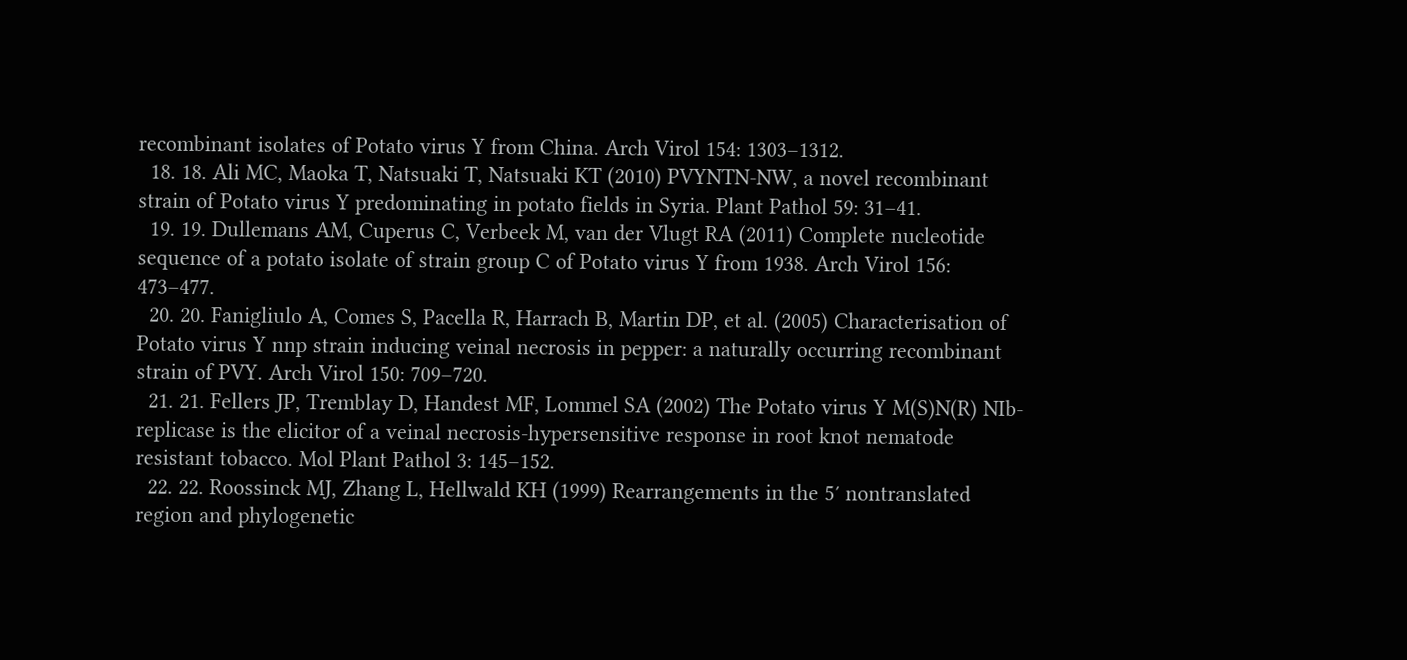recombinant isolates of Potato virus Y from China. Arch Virol 154: 1303–1312.
  18. 18. Ali MC, Maoka T, Natsuaki T, Natsuaki KT (2010) PVYNTN-NW, a novel recombinant strain of Potato virus Y predominating in potato fields in Syria. Plant Pathol 59: 31–41.
  19. 19. Dullemans AM, Cuperus C, Verbeek M, van der Vlugt RA (2011) Complete nucleotide sequence of a potato isolate of strain group C of Potato virus Y from 1938. Arch Virol 156: 473–477.
  20. 20. Fanigliulo A, Comes S, Pacella R, Harrach B, Martin DP, et al. (2005) Characterisation of Potato virus Y nnp strain inducing veinal necrosis in pepper: a naturally occurring recombinant strain of PVY. Arch Virol 150: 709–720.
  21. 21. Fellers JP, Tremblay D, Handest MF, Lommel SA (2002) The Potato virus Y M(S)N(R) NIb-replicase is the elicitor of a veinal necrosis-hypersensitive response in root knot nematode resistant tobacco. Mol Plant Pathol 3: 145–152.
  22. 22. Roossinck MJ, Zhang L, Hellwald KH (1999) Rearrangements in the 5′ nontranslated region and phylogenetic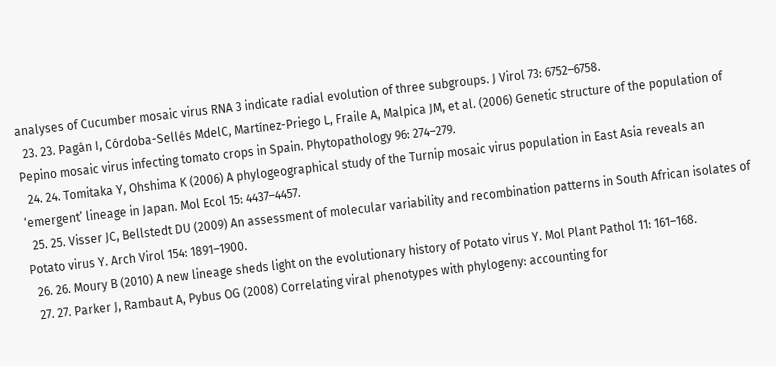analyses of Cucumber mosaic virus RNA 3 indicate radial evolution of three subgroups. J Virol 73: 6752–6758.
  23. 23. Pagán I, Córdoba-Sellés MdelC, Martínez-Priego L, Fraile A, Malpica JM, et al. (2006) Genetic structure of the population of Pepino mosaic virus infecting tomato crops in Spain. Phytopathology 96: 274–279.
  24. 24. Tomitaka Y, Ohshima K (2006) A phylogeographical study of the Turnip mosaic virus population in East Asia reveals an ‘emergent’ lineage in Japan. Mol Ecol 15: 4437–4457.
  25. 25. Visser JC, Bellstedt DU (2009) An assessment of molecular variability and recombination patterns in South African isolates of Potato virus Y. Arch Virol 154: 1891–1900.
  26. 26. Moury B (2010) A new lineage sheds light on the evolutionary history of Potato virus Y. Mol Plant Pathol 11: 161–168.
  27. 27. Parker J, Rambaut A, Pybus OG (2008) Correlating viral phenotypes with phylogeny: accounting for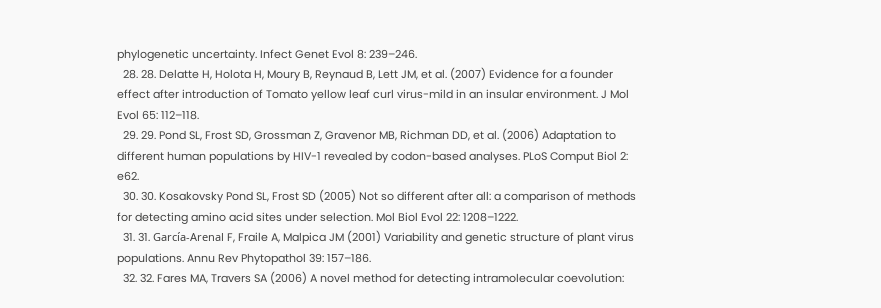phylogenetic uncertainty. Infect Genet Evol 8: 239–246.
  28. 28. Delatte H, Holota H, Moury B, Reynaud B, Lett JM, et al. (2007) Evidence for a founder effect after introduction of Tomato yellow leaf curl virus-mild in an insular environment. J Mol Evol 65: 112–118.
  29. 29. Pond SL, Frost SD, Grossman Z, Gravenor MB, Richman DD, et al. (2006) Adaptation to different human populations by HIV-1 revealed by codon-based analyses. PLoS Comput Biol 2: e62.
  30. 30. Kosakovsky Pond SL, Frost SD (2005) Not so different after all: a comparison of methods for detecting amino acid sites under selection. Mol Biol Evol 22: 1208–1222.
  31. 31. García-Arenal F, Fraile A, Malpica JM (2001) Variability and genetic structure of plant virus populations. Annu Rev Phytopathol 39: 157–186.
  32. 32. Fares MA, Travers SA (2006) A novel method for detecting intramolecular coevolution: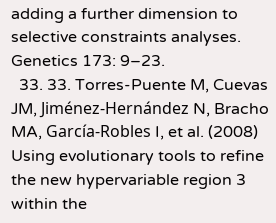adding a further dimension to selective constraints analyses. Genetics 173: 9–23.
  33. 33. Torres-Puente M, Cuevas JM, Jiménez-Hernández N, Bracho MA, García-Robles I, et al. (2008) Using evolutionary tools to refine the new hypervariable region 3 within the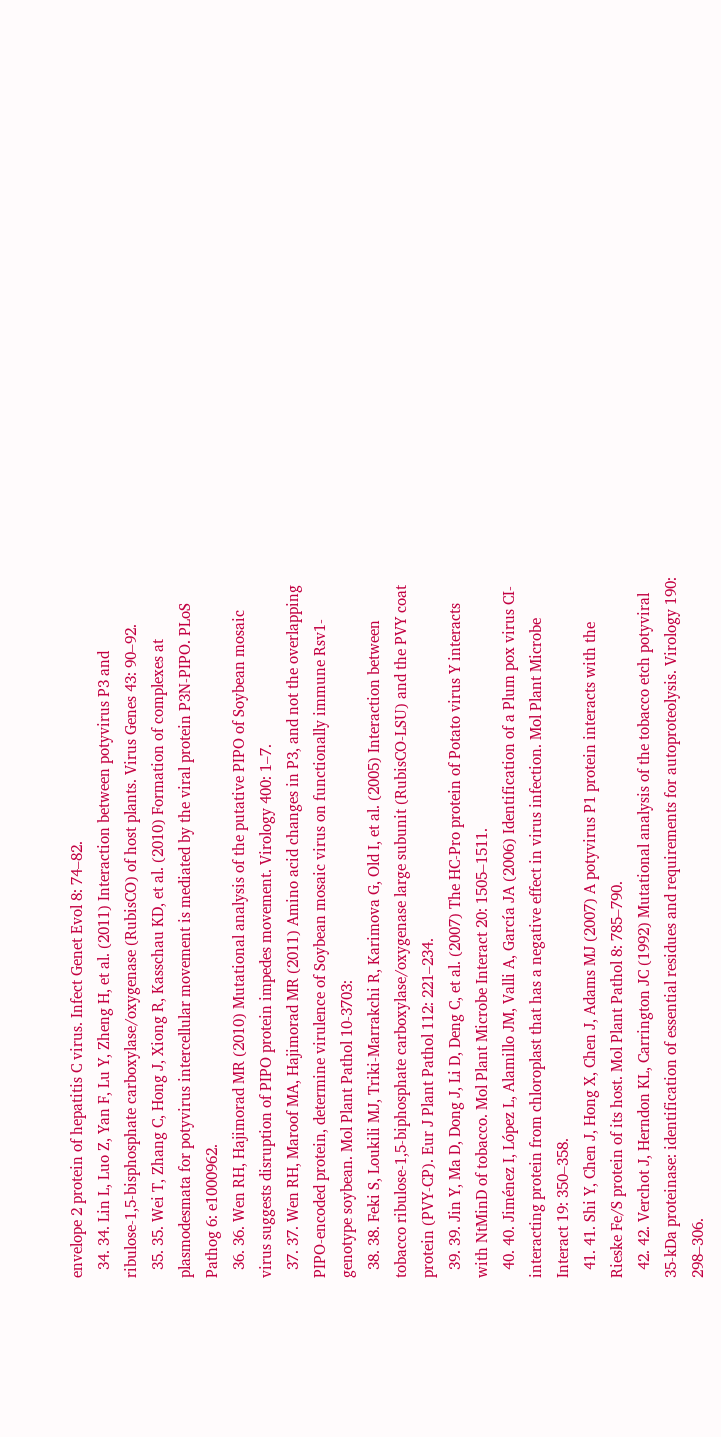envelope 2 protein of hepatitis C virus. Infect Genet Evol 8: 74–82.
  34. 34. Lin L, Luo Z, Yan F, Lu Y, Zheng H, et al. (2011) Interaction between potyvirus P3 and ribulose-1,5-bisphosphate carboxylase/oxygenase (RubisCO) of host plants. Virus Genes 43: 90–92.
  35. 35. Wei T, Zhang C, Hong J, Xiong R, Kasschau KD, et al. (2010) Formation of complexes at plasmodesmata for potyvirus intercellular movement is mediated by the viral protein P3N-PIPO. PLoS Pathog 6: e1000962.
  36. 36. Wen RH, Hajimorad MR (2010) Mutational analysis of the putative PIPO of Soybean mosaic virus suggests disruption of PIPO protein impedes movement. Virology 400: 1–7.
  37. 37. Wen RH, Maroof MA, Hajimorad MR (2011) Amino acid changes in P3, and not the overlapping PIPO-encoded protein, determine virulence of Soybean mosaic virus on functionally immune Rsv1-genotype soybean. Mol Plant Pathol 10-3703:
  38. 38. Feki S, Loukili MJ, Triki-Marrakchi R, Karimova G, Old I, et al. (2005) Interaction between tobacco ribulose-1,5-biphosphate carboxylase/oxygenase large subunit (RubisCO-LSU) and the PVY coat protein (PVY-CP). Eur J Plant Pathol 112: 221–234.
  39. 39. Jin Y, Ma D, Dong J, Li D, Deng C, et al. (2007) The HC-Pro protein of Potato virus Y interacts with NtMinD of tobacco. Mol Plant Microbe Interact 20: 1505–1511.
  40. 40. Jiménez I, López L, Alamillo JM, Valli A, García JA (2006) Identification of a Plum pox virus CI-interacting protein from chloroplast that has a negative effect in virus infection. Mol Plant Microbe Interact 19: 350–358.
  41. 41. Shi Y, Chen J, Hong X, Chen J, Adams MJ (2007) A potyvirus P1 protein interacts with the Rieske Fe/S protein of its host. Mol Plant Pathol 8: 785–790.
  42. 42. Verchot J, Herndon KL, Carrington JC (1992) Mutational analysis of the tobacco etch potyviral 35-kDa proteinase: identification of essential residues and requirements for autoproteolysis. Virology 190: 298–306.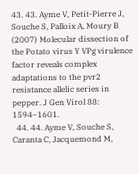43. 43. Ayme V, Petit-Pierre J, Souche S, Palloix A, Moury B (2007) Molecular dissection of the Potato virus Y VPg virulence factor reveals complex adaptations to the pvr2 resistance allelic series in pepper. J Gen Virol 88: 1594–1601.
  44. 44. Ayme V, Souche S, Caranta C, Jacquemond M,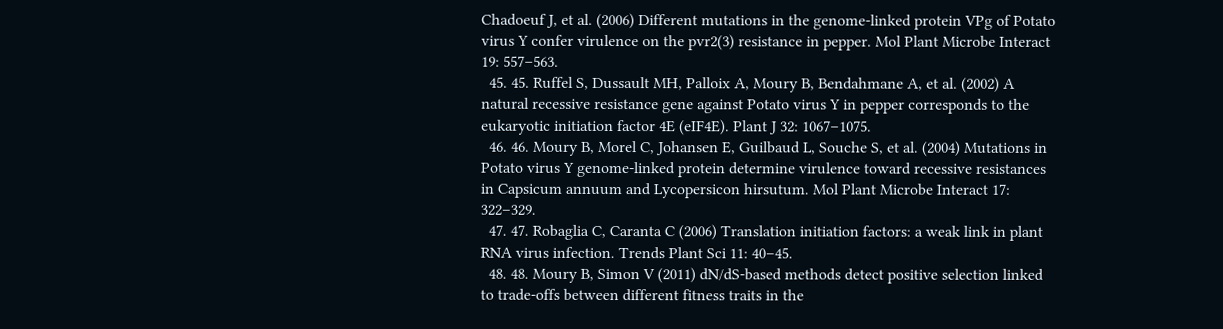Chadoeuf J, et al. (2006) Different mutations in the genome-linked protein VPg of Potato virus Y confer virulence on the pvr2(3) resistance in pepper. Mol Plant Microbe Interact 19: 557–563.
  45. 45. Ruffel S, Dussault MH, Palloix A, Moury B, Bendahmane A, et al. (2002) A natural recessive resistance gene against Potato virus Y in pepper corresponds to the eukaryotic initiation factor 4E (eIF4E). Plant J 32: 1067–1075.
  46. 46. Moury B, Morel C, Johansen E, Guilbaud L, Souche S, et al. (2004) Mutations in Potato virus Y genome-linked protein determine virulence toward recessive resistances in Capsicum annuum and Lycopersicon hirsutum. Mol Plant Microbe Interact 17: 322–329.
  47. 47. Robaglia C, Caranta C (2006) Translation initiation factors: a weak link in plant RNA virus infection. Trends Plant Sci 11: 40–45.
  48. 48. Moury B, Simon V (2011) dN/dS-based methods detect positive selection linked to trade-offs between different fitness traits in the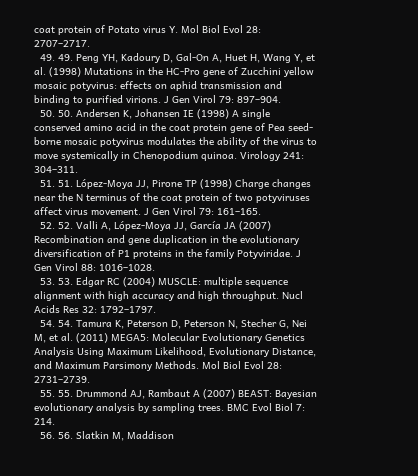coat protein of Potato virus Y. Mol Biol Evol 28: 2707–2717.
  49. 49. Peng YH, Kadoury D, Gal-On A, Huet H, Wang Y, et al. (1998) Mutations in the HC-Pro gene of Zucchini yellow mosaic potyvirus: effects on aphid transmission and binding to purified virions. J Gen Virol 79: 897–904.
  50. 50. Andersen K, Johansen IE (1998) A single conserved amino acid in the coat protein gene of Pea seed-borne mosaic potyvirus modulates the ability of the virus to move systemically in Chenopodium quinoa. Virology 241: 304–311.
  51. 51. López-Moya JJ, Pirone TP (1998) Charge changes near the N terminus of the coat protein of two potyviruses affect virus movement. J Gen Virol 79: 161–165.
  52. 52. Valli A, López-Moya JJ, García JA (2007) Recombination and gene duplication in the evolutionary diversification of P1 proteins in the family Potyviridae. J Gen Virol 88: 1016–1028.
  53. 53. Edgar RC (2004) MUSCLE: multiple sequence alignment with high accuracy and high throughput. Nucl Acids Res 32: 1792–1797.
  54. 54. Tamura K, Peterson D, Peterson N, Stecher G, Nei M, et al. (2011) MEGA5: Molecular Evolutionary Genetics Analysis Using Maximum Likelihood, Evolutionary Distance, and Maximum Parsimony Methods. Mol Biol Evol 28: 2731–2739.
  55. 55. Drummond AJ, Rambaut A (2007) BEAST: Bayesian evolutionary analysis by sampling trees. BMC Evol Biol 7: 214.
  56. 56. Slatkin M, Maddison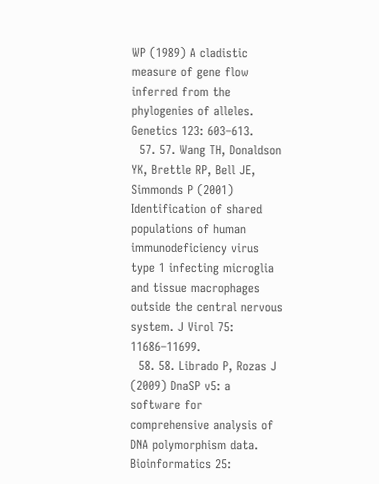WP (1989) A cladistic measure of gene flow inferred from the phylogenies of alleles. Genetics 123: 603–613.
  57. 57. Wang TH, Donaldson YK, Brettle RP, Bell JE, Simmonds P (2001) Identification of shared populations of human immunodeficiency virus type 1 infecting microglia and tissue macrophages outside the central nervous system. J Virol 75: 11686–11699.
  58. 58. Librado P, Rozas J (2009) DnaSP v5: a software for comprehensive analysis of DNA polymorphism data. Bioinformatics 25: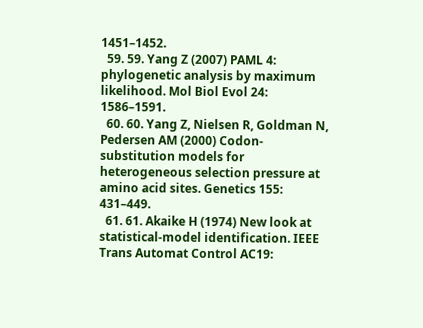1451–1452.
  59. 59. Yang Z (2007) PAML 4: phylogenetic analysis by maximum likelihood. Mol Biol Evol 24: 1586–1591.
  60. 60. Yang Z, Nielsen R, Goldman N, Pedersen AM (2000) Codon-substitution models for heterogeneous selection pressure at amino acid sites. Genetics 155: 431–449.
  61. 61. Akaike H (1974) New look at statistical-model identification. IEEE Trans Automat Control AC19: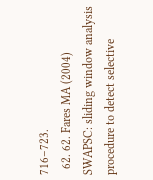716–723.
  62. 62. Fares MA (2004) SWAPSC: sliding window analysis procedure to detect selective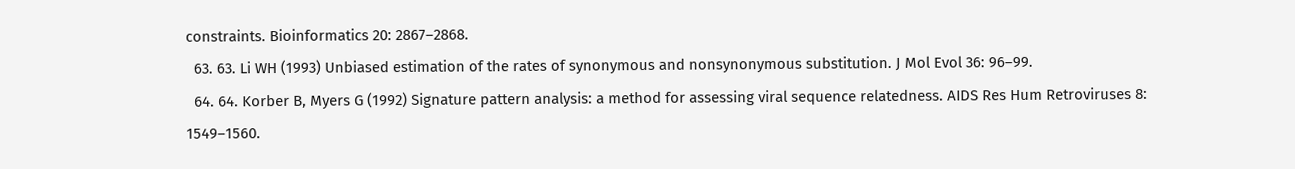constraints. Bioinformatics 20: 2867–2868.
  63. 63. Li WH (1993) Unbiased estimation of the rates of synonymous and nonsynonymous substitution. J Mol Evol 36: 96–99.
  64. 64. Korber B, Myers G (1992) Signature pattern analysis: a method for assessing viral sequence relatedness. AIDS Res Hum Retroviruses 8: 1549–1560.